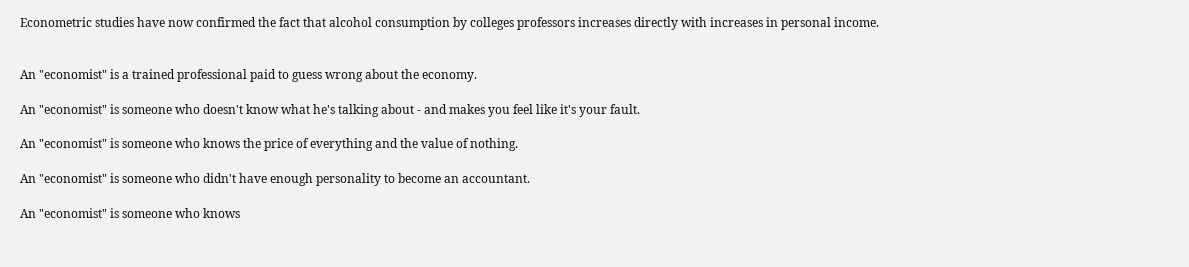Econometric studies have now confirmed the fact that alcohol consumption by colleges professors increases directly with increases in personal income.


An "economist" is a trained professional paid to guess wrong about the economy.

An "economist" is someone who doesn't know what he's talking about - and makes you feel like it's your fault.

An "economist" is someone who knows the price of everything and the value of nothing.

An "economist" is someone who didn't have enough personality to become an accountant.

An "economist" is someone who knows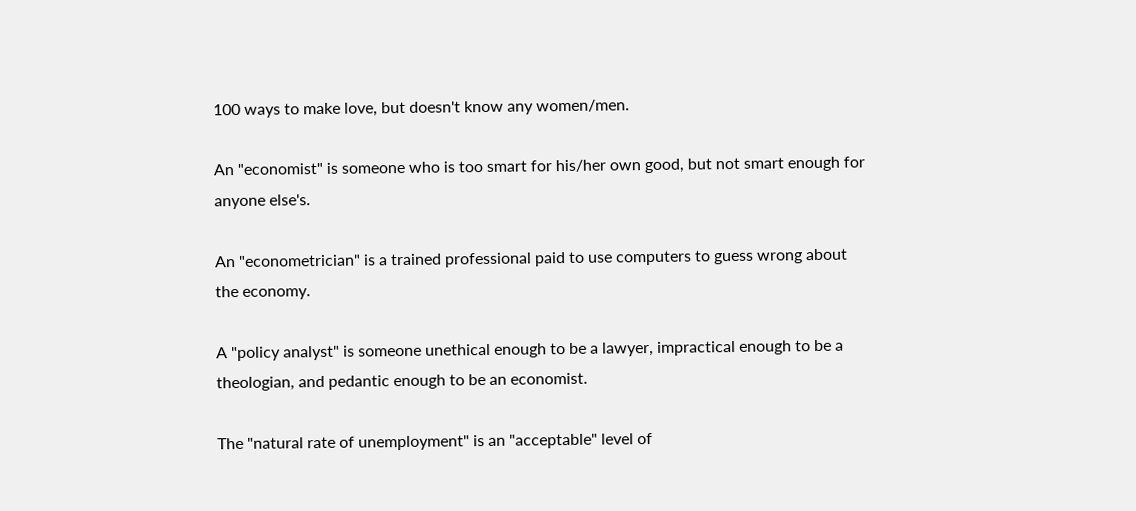100 ways to make love, but doesn't know any women/men.

An "economist" is someone who is too smart for his/her own good, but not smart enough for anyone else's.

An "econometrician" is a trained professional paid to use computers to guess wrong about the economy.

A "policy analyst" is someone unethical enough to be a lawyer, impractical enough to be a theologian, and pedantic enough to be an economist.

The "natural rate of unemployment" is an "acceptable" level of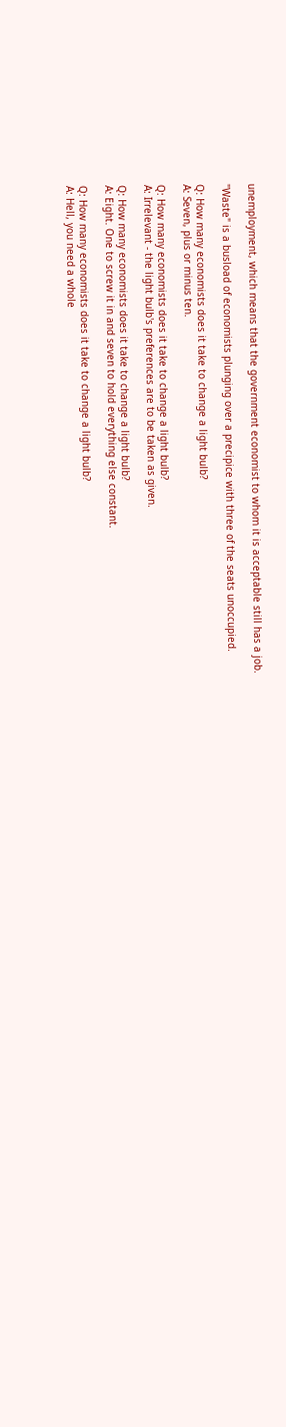unemployment, which means that the government economist to whom it is acceptable still has a job.

"Waste" is a busload of economists plunging over a precipice with three of the seats unoccupied.

Q: How many economists does it take to change a light bulb?
A: Seven, plus or minus ten.

Q: How many economists does it take to change a light bulb?
A: Irrelevant - the light bulb's preferences are to be taken as given.

Q: How many economists does it take to change a light bulb?
A: Eight. One to screw it in and seven to hold everything else constant.

Q: How many economists does it take to change a light bulb?
A: Hell, you need a whole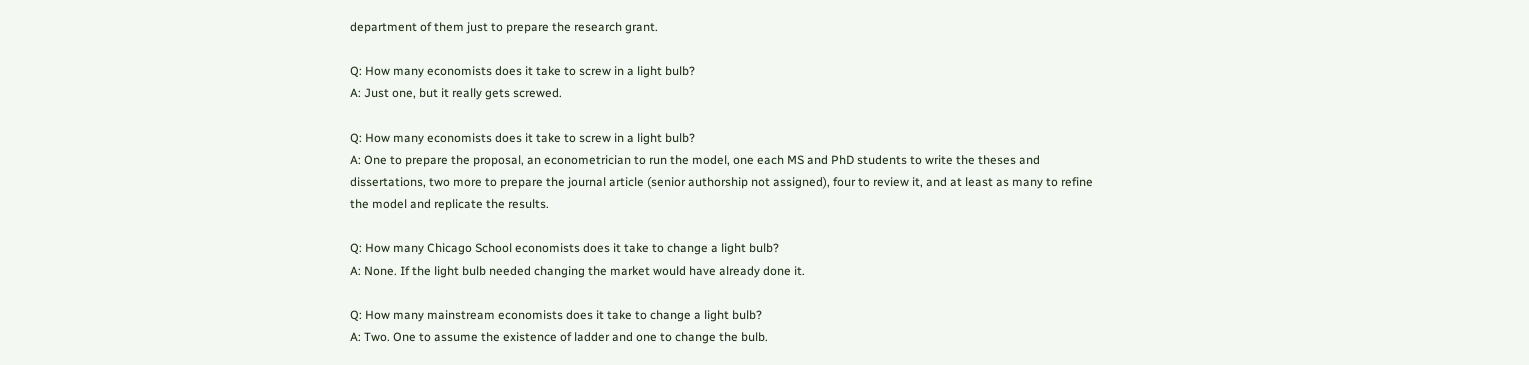department of them just to prepare the research grant.

Q: How many economists does it take to screw in a light bulb?
A: Just one, but it really gets screwed.

Q: How many economists does it take to screw in a light bulb?
A: One to prepare the proposal, an econometrician to run the model, one each MS and PhD students to write the theses and dissertations, two more to prepare the journal article (senior authorship not assigned), four to review it, and at least as many to refine the model and replicate the results.

Q: How many Chicago School economists does it take to change a light bulb?
A: None. If the light bulb needed changing the market would have already done it.

Q: How many mainstream economists does it take to change a light bulb?
A: Two. One to assume the existence of ladder and one to change the bulb.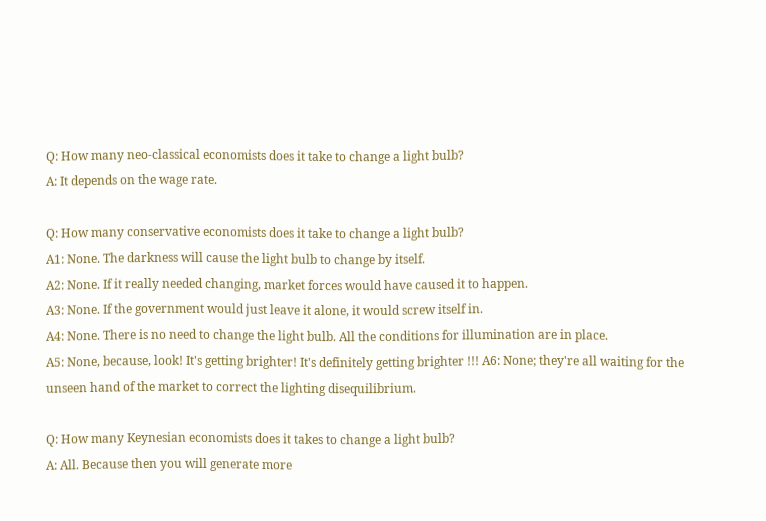Q: How many neo-classical economists does it take to change a light bulb?
A: It depends on the wage rate.

Q: How many conservative economists does it take to change a light bulb?
A1: None. The darkness will cause the light bulb to change by itself.
A2: None. If it really needed changing, market forces would have caused it to happen.
A3: None. If the government would just leave it alone, it would screw itself in.
A4: None. There is no need to change the light bulb. All the conditions for illumination are in place.
A5: None, because, look! It's getting brighter! It's definitely getting brighter !!! A6: None; they're all waiting for the unseen hand of the market to correct the lighting disequilibrium.

Q: How many Keynesian economists does it takes to change a light bulb?
A: All. Because then you will generate more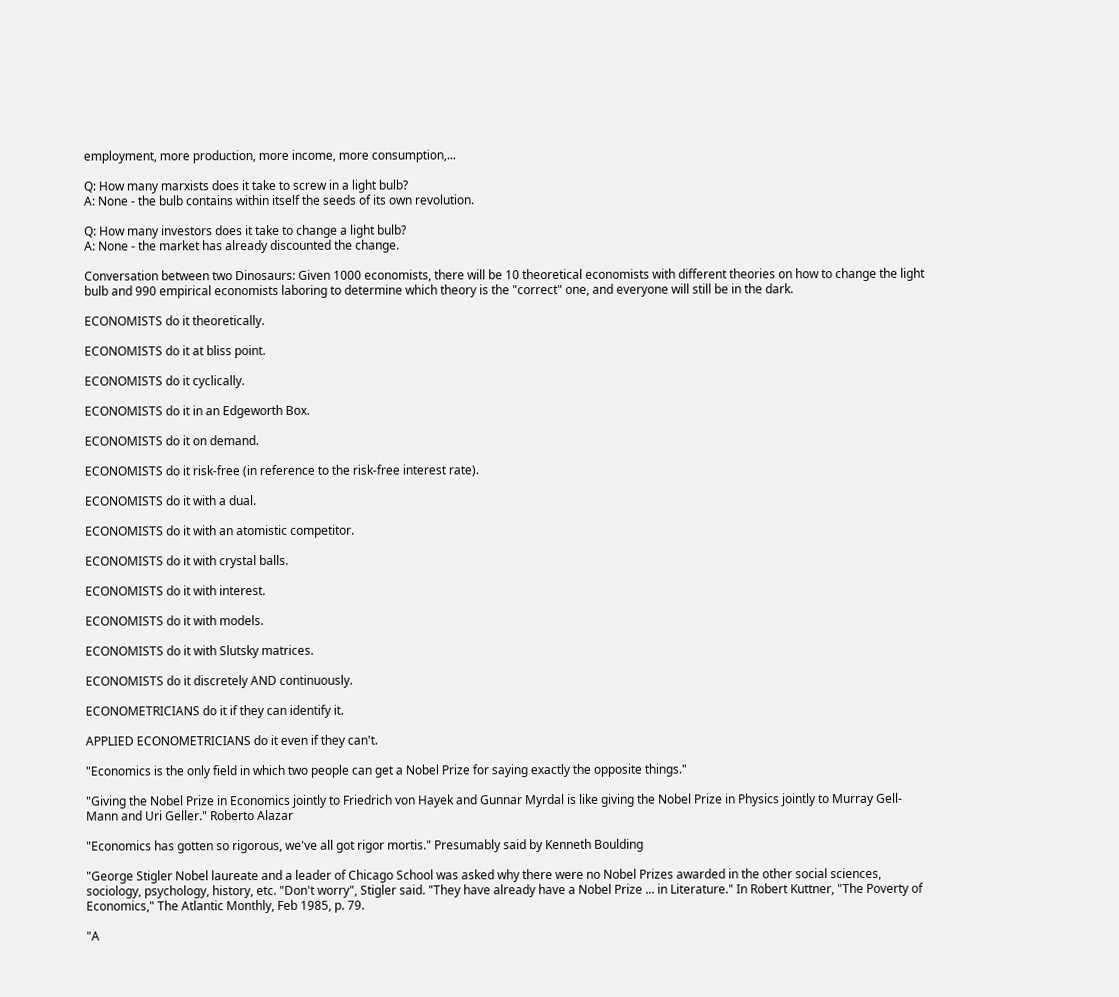employment, more production, more income, more consumption,...

Q: How many marxists does it take to screw in a light bulb?
A: None - the bulb contains within itself the seeds of its own revolution.

Q: How many investors does it take to change a light bulb?
A: None - the market has already discounted the change.

Conversation between two Dinosaurs: Given 1000 economists, there will be 10 theoretical economists with different theories on how to change the light bulb and 990 empirical economists laboring to determine which theory is the "correct" one, and everyone will still be in the dark.

ECONOMISTS do it theoretically.

ECONOMISTS do it at bliss point.

ECONOMISTS do it cyclically.

ECONOMISTS do it in an Edgeworth Box.

ECONOMISTS do it on demand.

ECONOMISTS do it risk-free (in reference to the risk-free interest rate).

ECONOMISTS do it with a dual.

ECONOMISTS do it with an atomistic competitor.

ECONOMISTS do it with crystal balls.

ECONOMISTS do it with interest.

ECONOMISTS do it with models.

ECONOMISTS do it with Slutsky matrices.

ECONOMISTS do it discretely AND continuously.

ECONOMETRICIANS do it if they can identify it.

APPLIED ECONOMETRICIANS do it even if they can't.

"Economics is the only field in which two people can get a Nobel Prize for saying exactly the opposite things."

"Giving the Nobel Prize in Economics jointly to Friedrich von Hayek and Gunnar Myrdal is like giving the Nobel Prize in Physics jointly to Murray Gell-Mann and Uri Geller." Roberto Alazar

"Economics has gotten so rigorous, we've all got rigor mortis." Presumably said by Kenneth Boulding

"George Stigler Nobel laureate and a leader of Chicago School was asked why there were no Nobel Prizes awarded in the other social sciences, sociology, psychology, history, etc. "Don't worry", Stigler said. "They have already have a Nobel Prize ... in Literature." In Robert Kuttner, "The Poverty of Economics," The Atlantic Monthly, Feb 1985, p. 79.

"A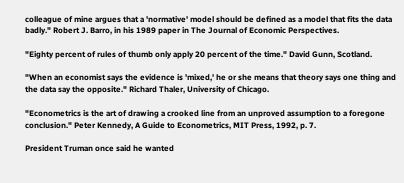colleague of mine argues that a 'normative' model should be defined as a model that fits the data badly." Robert J. Barro, in his 1989 paper in The Journal of Economic Perspectives.

"Eighty percent of rules of thumb only apply 20 percent of the time." David Gunn, Scotland.

"When an economist says the evidence is 'mixed,' he or she means that theory says one thing and the data say the opposite." Richard Thaler, University of Chicago.

"Econometrics is the art of drawing a crooked line from an unproved assumption to a foregone conclusion." Peter Kennedy, A Guide to Econometrics, MIT Press, 1992, p. 7.

President Truman once said he wanted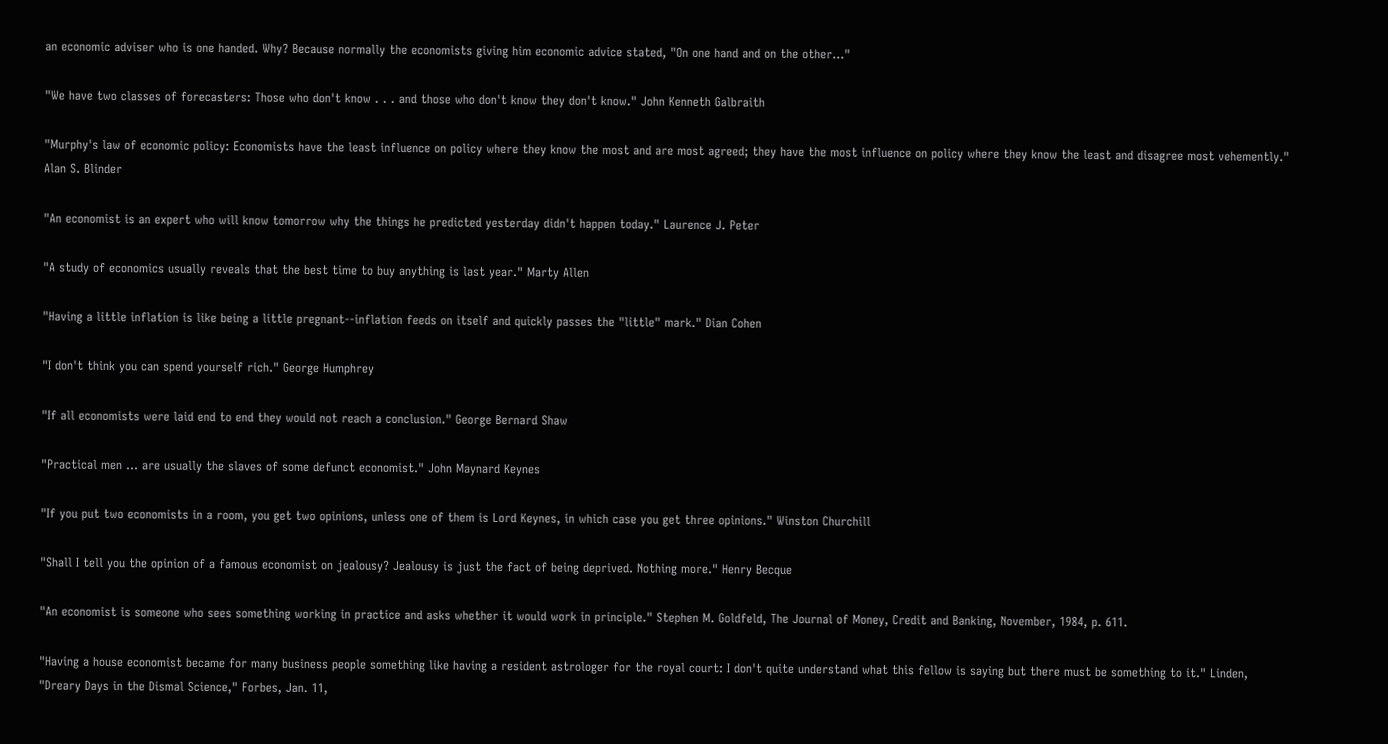an economic adviser who is one handed. Why? Because normally the economists giving him economic advice stated, "On one hand and on the other..."

"We have two classes of forecasters: Those who don't know . . . and those who don't know they don't know." John Kenneth Galbraith

"Murphy's law of economic policy: Economists have the least influence on policy where they know the most and are most agreed; they have the most influence on policy where they know the least and disagree most vehemently." Alan S. Blinder

"An economist is an expert who will know tomorrow why the things he predicted yesterday didn't happen today." Laurence J. Peter

"A study of economics usually reveals that the best time to buy anything is last year." Marty Allen

"Having a little inflation is like being a little pregnant--inflation feeds on itself and quickly passes the "little" mark." Dian Cohen

"I don't think you can spend yourself rich." George Humphrey

"If all economists were laid end to end they would not reach a conclusion." George Bernard Shaw

"Practical men ... are usually the slaves of some defunct economist." John Maynard Keynes

"If you put two economists in a room, you get two opinions, unless one of them is Lord Keynes, in which case you get three opinions." Winston Churchill

"Shall I tell you the opinion of a famous economist on jealousy? Jealousy is just the fact of being deprived. Nothing more." Henry Becque

"An economist is someone who sees something working in practice and asks whether it would work in principle." Stephen M. Goldfeld, The Journal of Money, Credit and Banking, November, 1984, p. 611.

"Having a house economist became for many business people something like having a resident astrologer for the royal court: I don't quite understand what this fellow is saying but there must be something to it." Linden, "Dreary Days in the Dismal Science," Forbes, Jan. 11,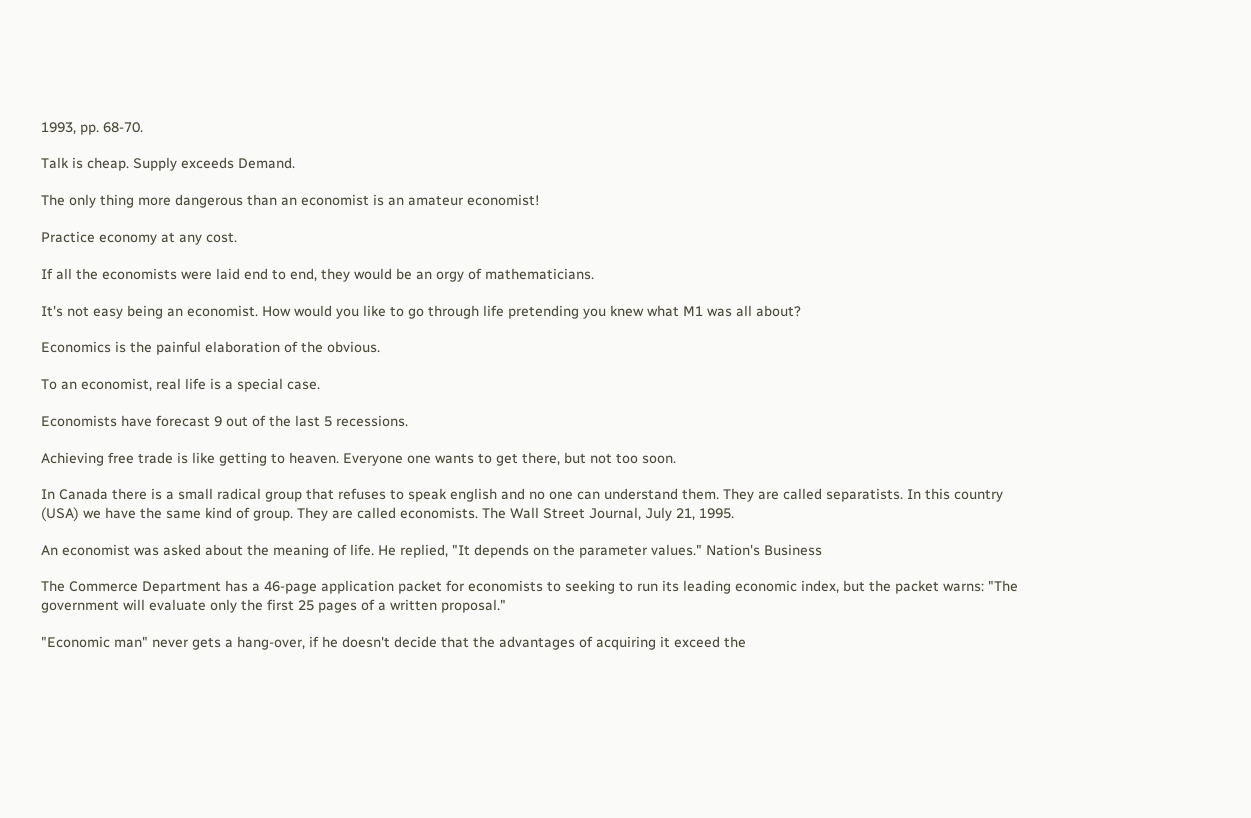1993, pp. 68-70.

Talk is cheap. Supply exceeds Demand.

The only thing more dangerous than an economist is an amateur economist!

Practice economy at any cost.

If all the economists were laid end to end, they would be an orgy of mathematicians.

It's not easy being an economist. How would you like to go through life pretending you knew what M1 was all about?

Economics is the painful elaboration of the obvious.

To an economist, real life is a special case.

Economists have forecast 9 out of the last 5 recessions.

Achieving free trade is like getting to heaven. Everyone one wants to get there, but not too soon.

In Canada there is a small radical group that refuses to speak english and no one can understand them. They are called separatists. In this country (USA) we have the same kind of group. They are called economists. The Wall Street Journal, July 21, 1995.

An economist was asked about the meaning of life. He replied, "It depends on the parameter values." Nation's Business

The Commerce Department has a 46-page application packet for economists to seeking to run its leading economic index, but the packet warns: "The government will evaluate only the first 25 pages of a written proposal."

"Economic man" never gets a hang-over, if he doesn't decide that the advantages of acquiring it exceed the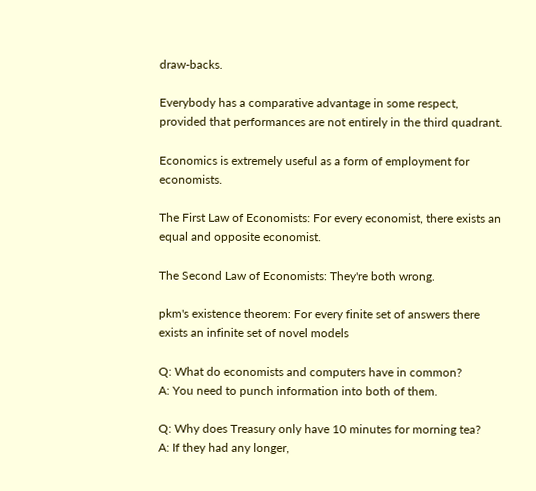draw-backs.

Everybody has a comparative advantage in some respect, provided that performances are not entirely in the third quadrant.

Economics is extremely useful as a form of employment for economists.

The First Law of Economists: For every economist, there exists an equal and opposite economist.

The Second Law of Economists: They're both wrong.

pkm's existence theorem: For every finite set of answers there exists an infinite set of novel models

Q: What do economists and computers have in common?
A: You need to punch information into both of them.

Q: Why does Treasury only have 10 minutes for morning tea?
A: If they had any longer,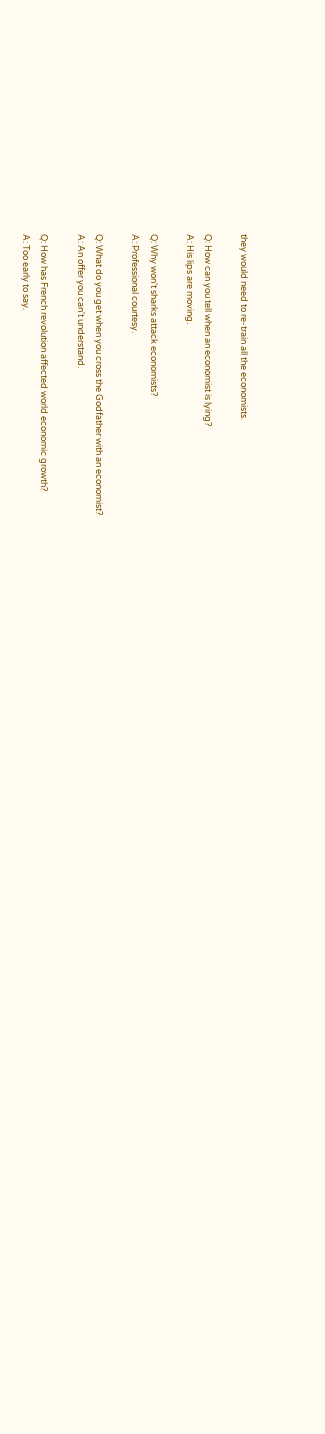they would need to re-train all the economists.

Q: How can you tell when an economist is lying?
A: His lips are moving.

Q: Why won't sharks attack economists?
A: Professional courtesy.

Q: What do you get when you cross the Godfather with an economist?
A: An offer you can't understand.

Q: How has French revolution affected world economic growth?
A: Too early to say.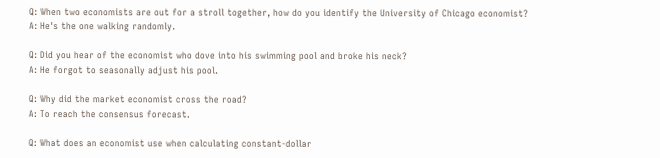Q: When two economists are out for a stroll together, how do you identify the University of Chicago economist?
A: He's the one walking randomly.

Q: Did you hear of the economist who dove into his swimming pool and broke his neck?
A: He forgot to seasonally adjust his pool.

Q: Why did the market economist cross the road?
A: To reach the consensus forecast.

Q: What does an economist use when calculating constant-dollar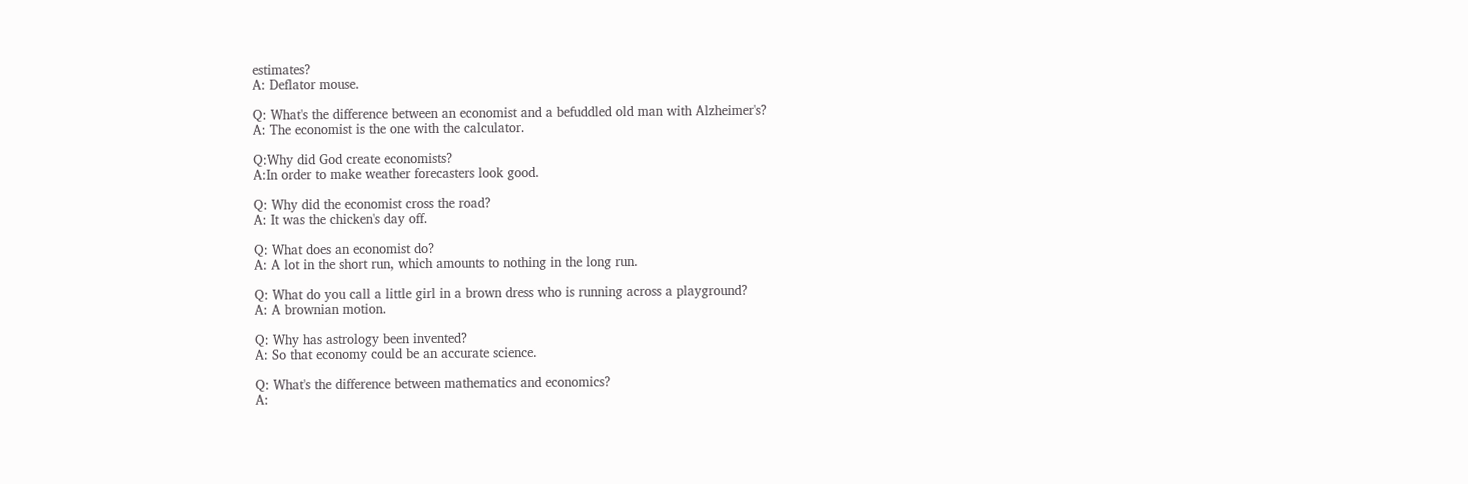estimates?
A: Deflator mouse.

Q: What's the difference between an economist and a befuddled old man with Alzheimer's?
A: The economist is the one with the calculator.

Q:Why did God create economists?
A:In order to make weather forecasters look good.

Q: Why did the economist cross the road?
A: It was the chicken's day off.

Q: What does an economist do?
A: A lot in the short run, which amounts to nothing in the long run.

Q: What do you call a little girl in a brown dress who is running across a playground?
A: A brownian motion.

Q: Why has astrology been invented?
A: So that economy could be an accurate science.

Q: What's the difference between mathematics and economics?
A: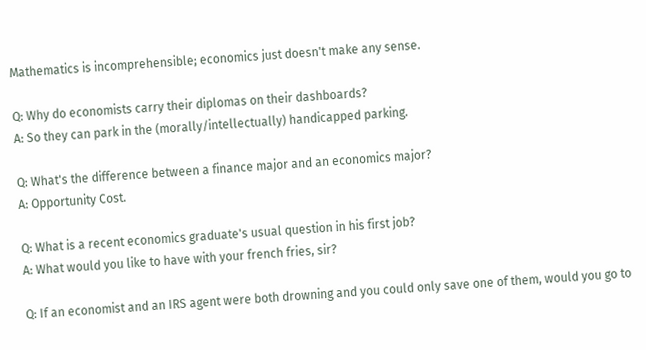Mathematics is incomprehensible; economics just doesn't make any sense.

Q: Why do economists carry their diplomas on their dashboards?
A: So they can park in the (morally/intellectually) handicapped parking.

Q: What's the difference between a finance major and an economics major?
A: Opportunity Cost.

Q: What is a recent economics graduate's usual question in his first job?
A: What would you like to have with your french fries, sir?

Q: If an economist and an IRS agent were both drowning and you could only save one of them, would you go to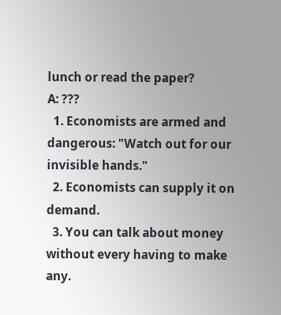lunch or read the paper?
A: ???
  1. Economists are armed and dangerous: "Watch out for our invisible hands."
  2. Economists can supply it on demand.
  3. You can talk about money without every having to make any.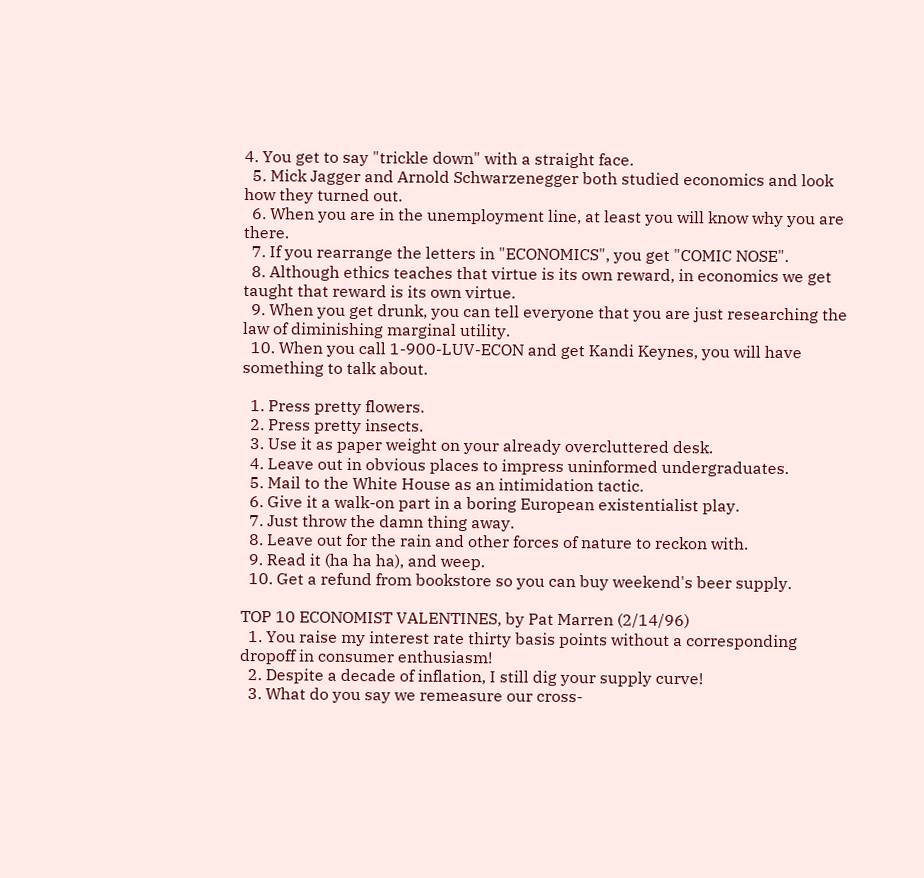4. You get to say "trickle down" with a straight face.
  5. Mick Jagger and Arnold Schwarzenegger both studied economics and look how they turned out.
  6. When you are in the unemployment line, at least you will know why you are there.
  7. If you rearrange the letters in "ECONOMICS", you get "COMIC NOSE".
  8. Although ethics teaches that virtue is its own reward, in economics we get taught that reward is its own virtue.
  9. When you get drunk, you can tell everyone that you are just researching the law of diminishing marginal utility.
  10. When you call 1-900-LUV-ECON and get Kandi Keynes, you will have something to talk about.

  1. Press pretty flowers.
  2. Press pretty insects.
  3. Use it as paper weight on your already overcluttered desk.
  4. Leave out in obvious places to impress uninformed undergraduates.
  5. Mail to the White House as an intimidation tactic.
  6. Give it a walk-on part in a boring European existentialist play.
  7. Just throw the damn thing away.
  8. Leave out for the rain and other forces of nature to reckon with.
  9. Read it (ha ha ha), and weep.
  10. Get a refund from bookstore so you can buy weekend's beer supply.

TOP 10 ECONOMIST VALENTINES, by Pat Marren (2/14/96)
  1. You raise my interest rate thirty basis points without a corresponding dropoff in consumer enthusiasm!
  2. Despite a decade of inflation, I still dig your supply curve!
  3. What do you say we remeasure our cross-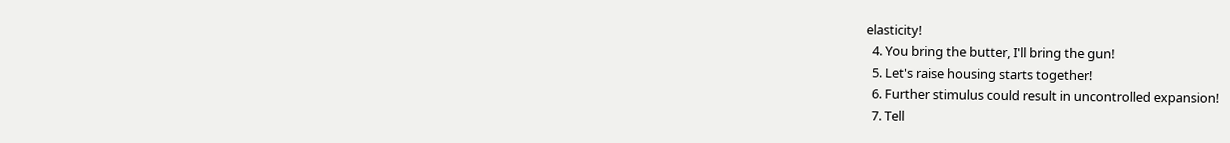elasticity!
  4. You bring the butter, I'll bring the gun!
  5. Let's raise housing starts together!
  6. Further stimulus could result in uncontrolled expansion!
  7. Tell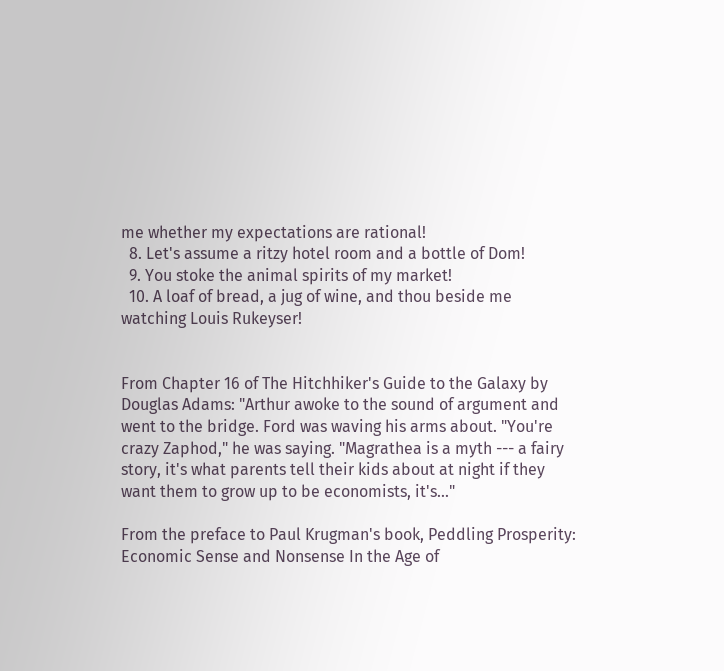me whether my expectations are rational!
  8. Let's assume a ritzy hotel room and a bottle of Dom!
  9. You stoke the animal spirits of my market!
  10. A loaf of bread, a jug of wine, and thou beside me watching Louis Rukeyser!


From Chapter 16 of The Hitchhiker's Guide to the Galaxy by Douglas Adams: "Arthur awoke to the sound of argument and went to the bridge. Ford was waving his arms about. "You're crazy Zaphod," he was saying. "Magrathea is a myth --- a fairy story, it's what parents tell their kids about at night if they want them to grow up to be economists, it's..."

From the preface to Paul Krugman's book, Peddling Prosperity: Economic Sense and Nonsense In the Age of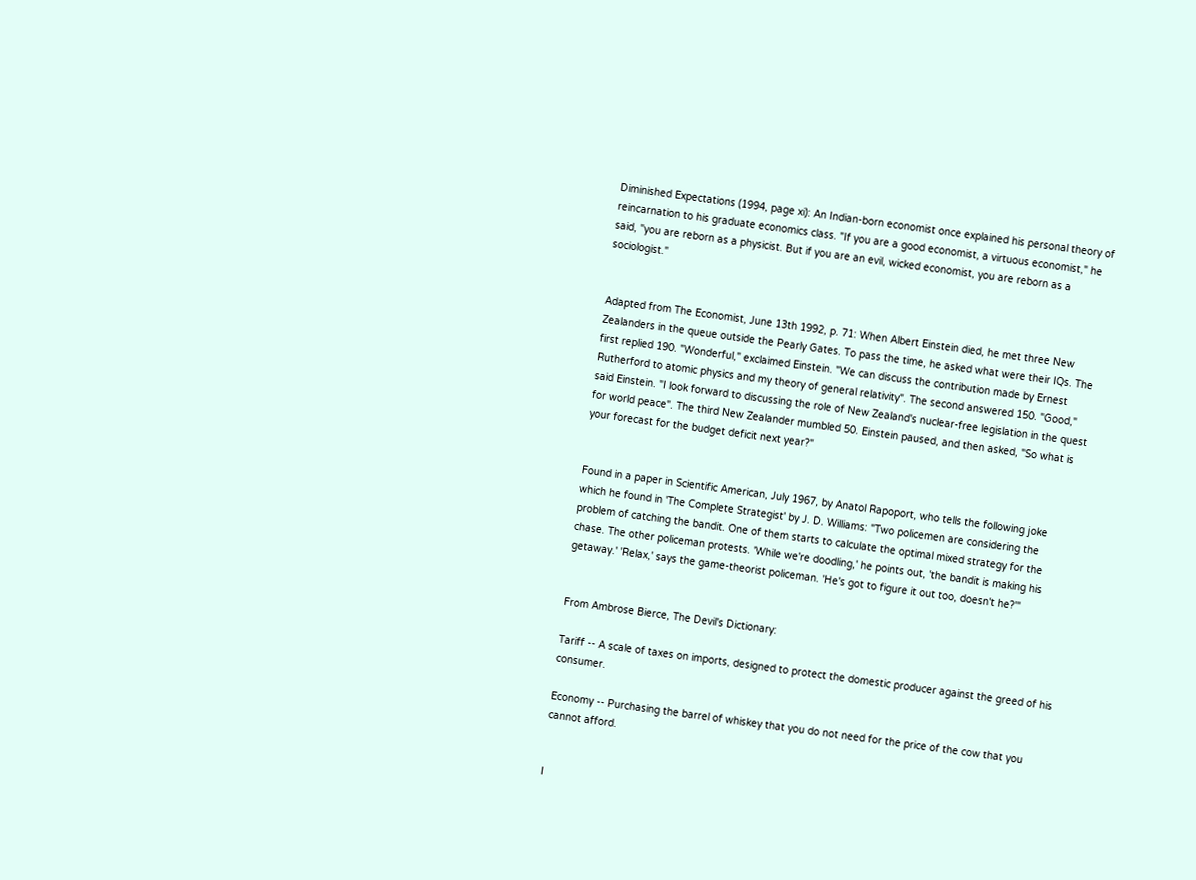Diminished Expectations (1994, page xi): An Indian-born economist once explained his personal theory of reincarnation to his graduate economics class. "If you are a good economist, a virtuous economist," he said, "you are reborn as a physicist. But if you are an evil, wicked economist, you are reborn as a sociologist."


Adapted from The Economist, June 13th 1992, p. 71: When Albert Einstein died, he met three New Zealanders in the queue outside the Pearly Gates. To pass the time, he asked what were their IQs. The first replied 190. "Wonderful," exclaimed Einstein. "We can discuss the contribution made by Ernest Rutherford to atomic physics and my theory of general relativity". The second answered 150. "Good," said Einstein. "I look forward to discussing the role of New Zealand's nuclear-free legislation in the quest for world peace". The third New Zealander mumbled 50. Einstein paused, and then asked, "So what is your forecast for the budget deficit next year?"


Found in a paper in Scientific American, July 1967, by Anatol Rapoport, who tells the following joke which he found in 'The Complete Strategist' by J. D. Williams: "Two policemen are considering the problem of catching the bandit. One of them starts to calculate the optimal mixed strategy for the chase. The other policeman protests. 'While we're doodling,' he points out, 'the bandit is making his getaway.' 'Relax,' says the game-theorist policeman. 'He's got to figure it out too, doesn't he?'"


From Ambrose Bierce, The Devil's Dictionary:

Tariff -- A scale of taxes on imports, designed to protect the domestic producer against the greed of his consumer.

Economy -- Purchasing the barrel of whiskey that you do not need for the price of the cow that you cannot afford.


I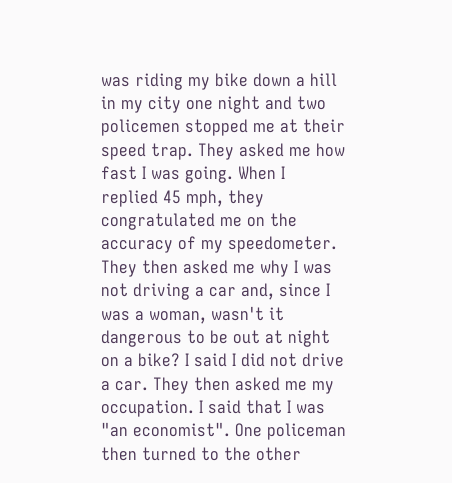was riding my bike down a hill in my city one night and two policemen stopped me at their speed trap. They asked me how fast I was going. When I replied 45 mph, they congratulated me on the accuracy of my speedometer. They then asked me why I was not driving a car and, since I was a woman, wasn't it dangerous to be out at night on a bike? I said I did not drive a car. They then asked me my occupation. I said that I was "an economist". One policeman then turned to the other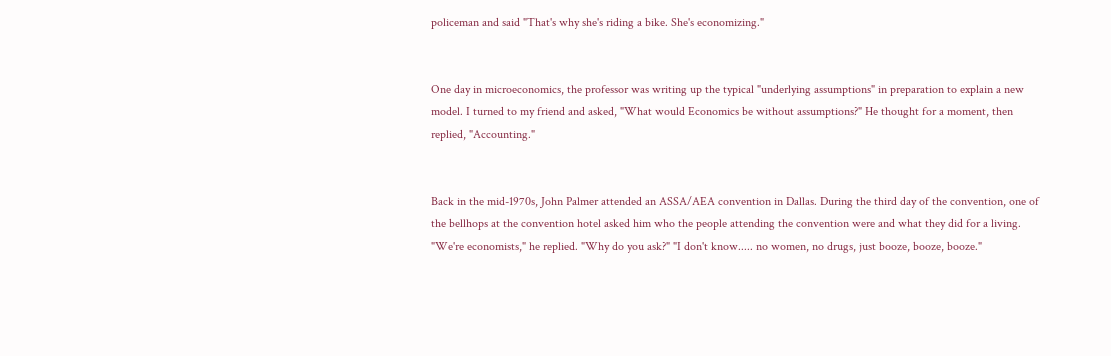policeman and said "That's why she's riding a bike. She's economizing."


One day in microeconomics, the professor was writing up the typical "underlying assumptions" in preparation to explain a new model. I turned to my friend and asked, "What would Economics be without assumptions?" He thought for a moment, then replied, "Accounting."


Back in the mid-1970s, John Palmer attended an ASSA/AEA convention in Dallas. During the third day of the convention, one of the bellhops at the convention hotel asked him who the people attending the convention were and what they did for a living. "We're economists," he replied. "Why do you ask?" "I don't know..... no women, no drugs, just booze, booze, booze."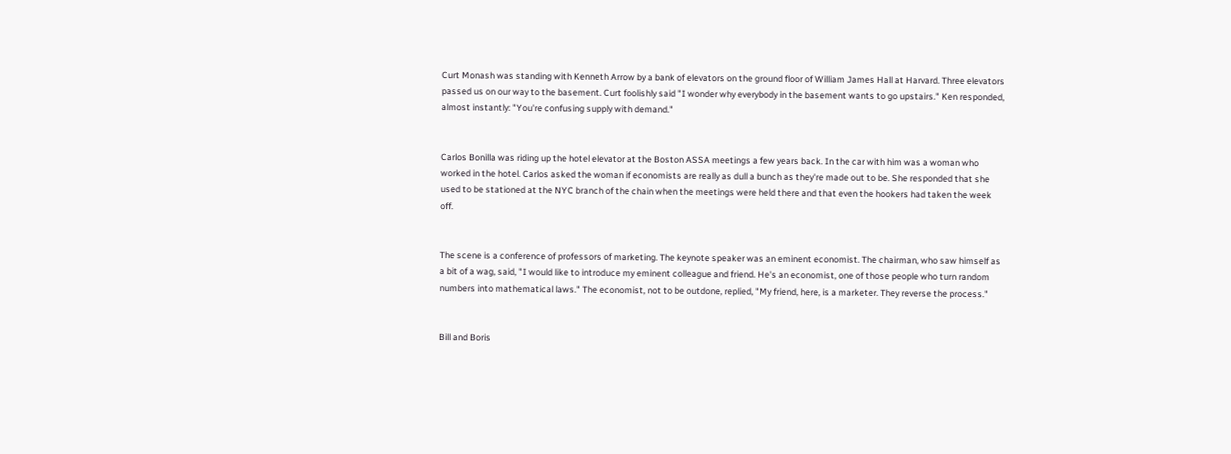Curt Monash was standing with Kenneth Arrow by a bank of elevators on the ground floor of William James Hall at Harvard. Three elevators passed us on our way to the basement. Curt foolishly said "I wonder why everybody in the basement wants to go upstairs." Ken responded, almost instantly: "You're confusing supply with demand."


Carlos Bonilla was riding up the hotel elevator at the Boston ASSA meetings a few years back. In the car with him was a woman who worked in the hotel. Carlos asked the woman if economists are really as dull a bunch as they're made out to be. She responded that she used to be stationed at the NYC branch of the chain when the meetings were held there and that even the hookers had taken the week off.


The scene is a conference of professors of marketing. The keynote speaker was an eminent economist. The chairman, who saw himself as a bit of a wag, said, "I would like to introduce my eminent colleague and friend. He's an economist, one of those people who turn random numbers into mathematical laws." The economist, not to be outdone, replied, "My friend, here, is a marketer. They reverse the process."


Bill and Boris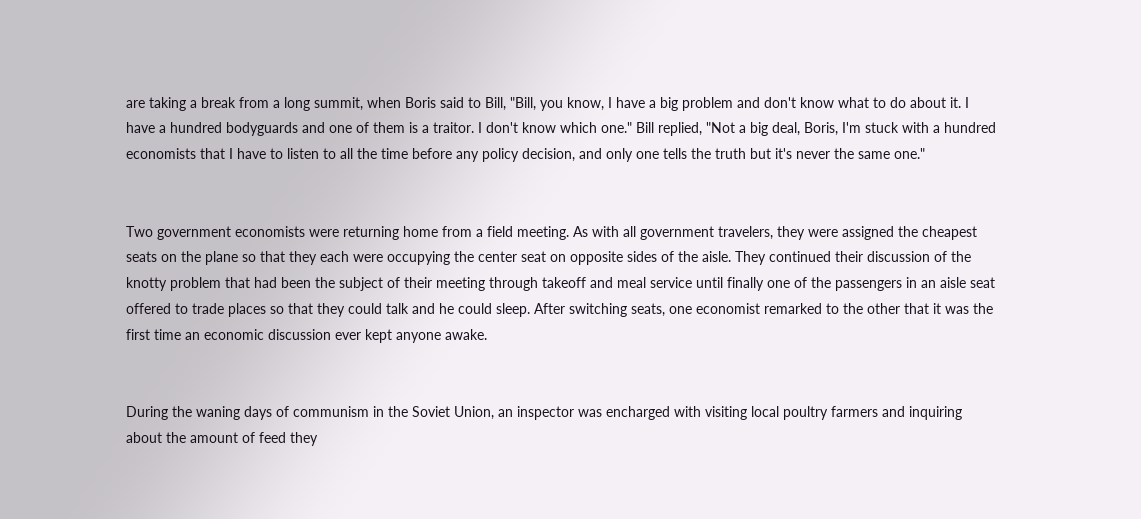are taking a break from a long summit, when Boris said to Bill, "Bill, you know, I have a big problem and don't know what to do about it. I have a hundred bodyguards and one of them is a traitor. I don't know which one." Bill replied, "Not a big deal, Boris, I'm stuck with a hundred economists that I have to listen to all the time before any policy decision, and only one tells the truth but it's never the same one."


Two government economists were returning home from a field meeting. As with all government travelers, they were assigned the cheapest seats on the plane so that they each were occupying the center seat on opposite sides of the aisle. They continued their discussion of the knotty problem that had been the subject of their meeting through takeoff and meal service until finally one of the passengers in an aisle seat offered to trade places so that they could talk and he could sleep. After switching seats, one economist remarked to the other that it was the first time an economic discussion ever kept anyone awake.


During the waning days of communism in the Soviet Union, an inspector was encharged with visiting local poultry farmers and inquiring about the amount of feed they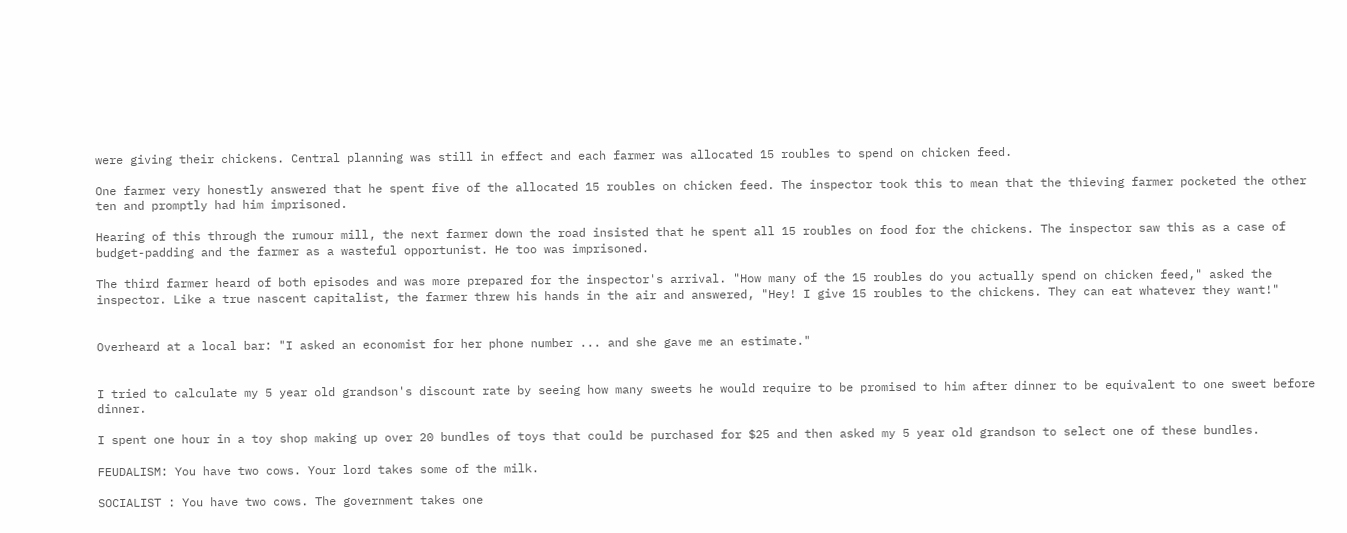were giving their chickens. Central planning was still in effect and each farmer was allocated 15 roubles to spend on chicken feed.

One farmer very honestly answered that he spent five of the allocated 15 roubles on chicken feed. The inspector took this to mean that the thieving farmer pocketed the other ten and promptly had him imprisoned.

Hearing of this through the rumour mill, the next farmer down the road insisted that he spent all 15 roubles on food for the chickens. The inspector saw this as a case of budget-padding and the farmer as a wasteful opportunist. He too was imprisoned.

The third farmer heard of both episodes and was more prepared for the inspector's arrival. "How many of the 15 roubles do you actually spend on chicken feed," asked the inspector. Like a true nascent capitalist, the farmer threw his hands in the air and answered, "Hey! I give 15 roubles to the chickens. They can eat whatever they want!"


Overheard at a local bar: "I asked an economist for her phone number ... and she gave me an estimate."


I tried to calculate my 5 year old grandson's discount rate by seeing how many sweets he would require to be promised to him after dinner to be equivalent to one sweet before dinner.

I spent one hour in a toy shop making up over 20 bundles of toys that could be purchased for $25 and then asked my 5 year old grandson to select one of these bundles.

FEUDALISM: You have two cows. Your lord takes some of the milk.

SOCIALIST : You have two cows. The government takes one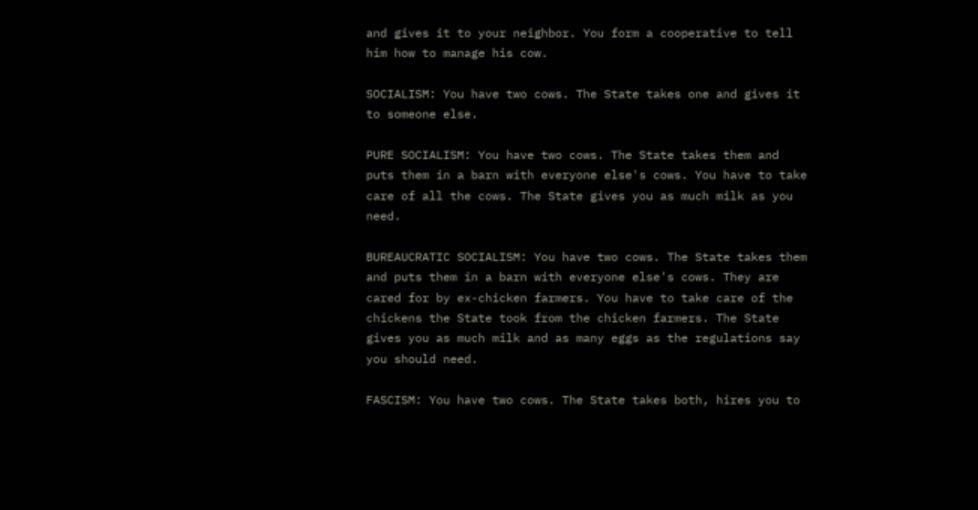and gives it to your neighbor. You form a cooperative to tell him how to manage his cow.

SOCIALISM: You have two cows. The State takes one and gives it to someone else.

PURE SOCIALISM: You have two cows. The State takes them and puts them in a barn with everyone else's cows. You have to take care of all the cows. The State gives you as much milk as you need.

BUREAUCRATIC SOCIALISM: You have two cows. The State takes them and puts them in a barn with everyone else's cows. They are cared for by ex-chicken farmers. You have to take care of the chickens the State took from the chicken farmers. The State gives you as much milk and as many eggs as the regulations say you should need.

FASCISM: You have two cows. The State takes both, hires you to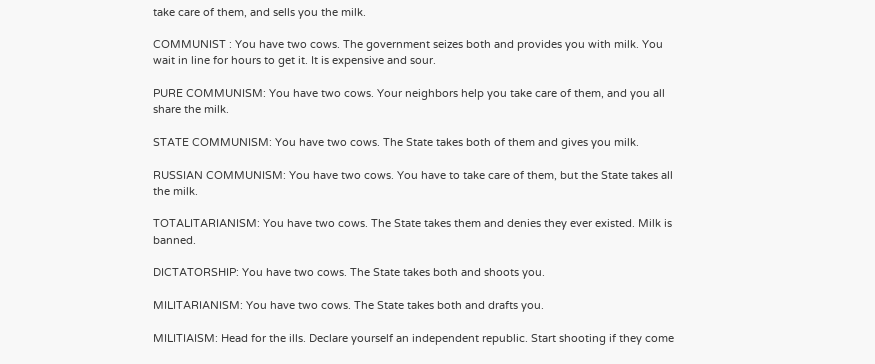take care of them, and sells you the milk.

COMMUNIST : You have two cows. The government seizes both and provides you with milk. You wait in line for hours to get it. It is expensive and sour.

PURE COMMUNISM: You have two cows. Your neighbors help you take care of them, and you all share the milk.

STATE COMMUNISM: You have two cows. The State takes both of them and gives you milk.

RUSSIAN COMMUNISM: You have two cows. You have to take care of them, but the State takes all the milk.

TOTALITARIANISM: You have two cows. The State takes them and denies they ever existed. Milk is banned.

DICTATORSHIP: You have two cows. The State takes both and shoots you.

MILITARIANISM: You have two cows. The State takes both and drafts you.

MILITIAISM: Head for the ills. Declare yourself an independent republic. Start shooting if they come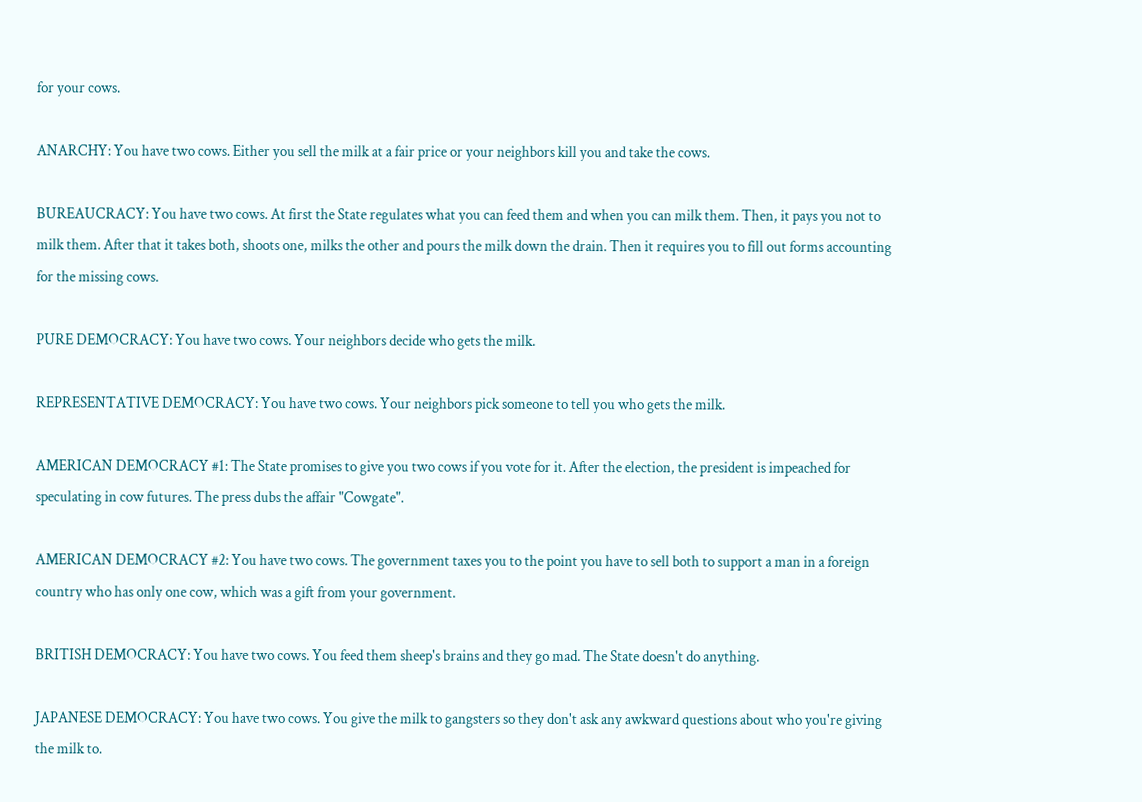for your cows.

ANARCHY: You have two cows. Either you sell the milk at a fair price or your neighbors kill you and take the cows.

BUREAUCRACY: You have two cows. At first the State regulates what you can feed them and when you can milk them. Then, it pays you not to milk them. After that it takes both, shoots one, milks the other and pours the milk down the drain. Then it requires you to fill out forms accounting for the missing cows.

PURE DEMOCRACY: You have two cows. Your neighbors decide who gets the milk.

REPRESENTATIVE DEMOCRACY: You have two cows. Your neighbors pick someone to tell you who gets the milk.

AMERICAN DEMOCRACY #1: The State promises to give you two cows if you vote for it. After the election, the president is impeached for speculating in cow futures. The press dubs the affair "Cowgate".

AMERICAN DEMOCRACY #2: You have two cows. The government taxes you to the point you have to sell both to support a man in a foreign country who has only one cow, which was a gift from your government.

BRITISH DEMOCRACY: You have two cows. You feed them sheep's brains and they go mad. The State doesn't do anything.

JAPANESE DEMOCRACY: You have two cows. You give the milk to gangsters so they don't ask any awkward questions about who you're giving the milk to.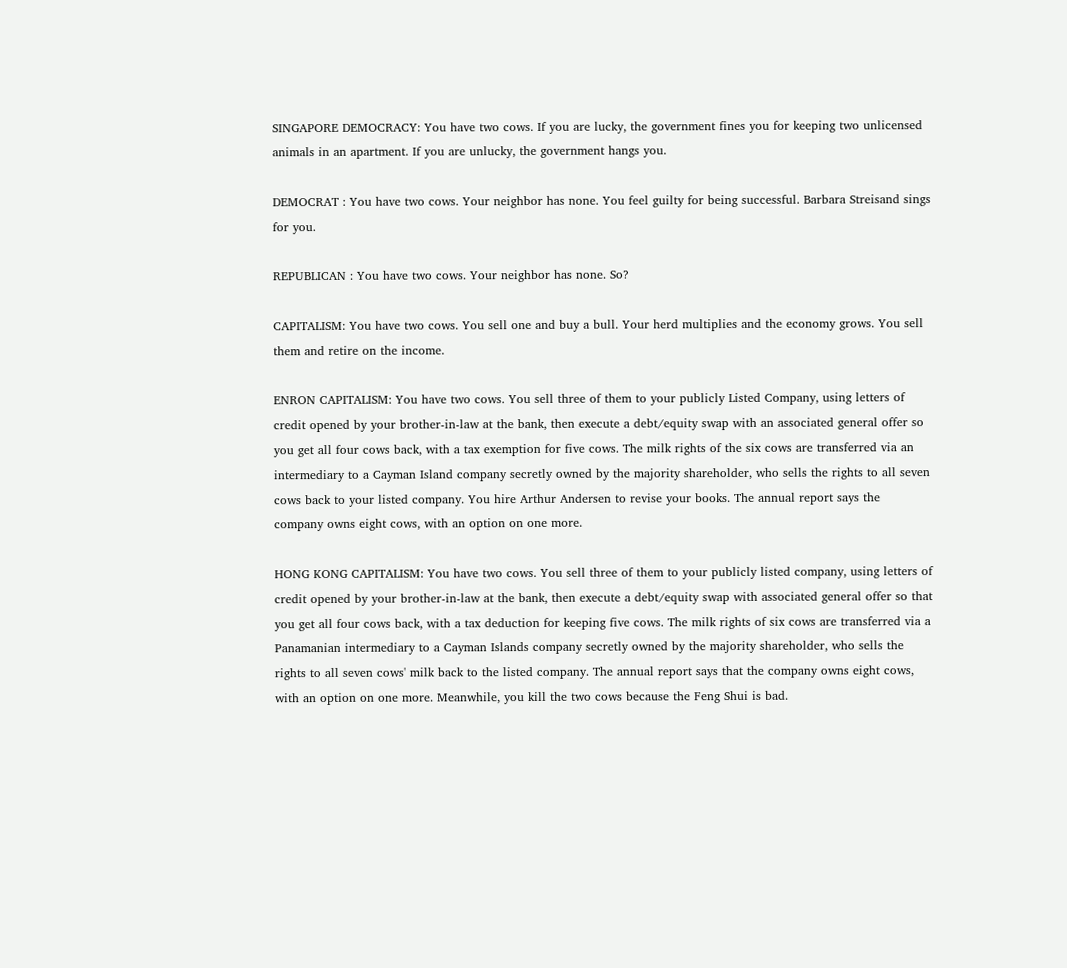SINGAPORE DEMOCRACY: You have two cows. If you are lucky, the government fines you for keeping two unlicensed animals in an apartment. If you are unlucky, the government hangs you.

DEMOCRAT : You have two cows. Your neighbor has none. You feel guilty for being successful. Barbara Streisand sings for you.

REPUBLICAN : You have two cows. Your neighbor has none. So?

CAPITALISM: You have two cows. You sell one and buy a bull. Your herd multiplies and the economy grows. You sell them and retire on the income.

ENRON CAPITALISM: You have two cows. You sell three of them to your publicly Listed Company, using letters of credit opened by your brother-in-law at the bank, then execute a debt/equity swap with an associated general offer so you get all four cows back, with a tax exemption for five cows. The milk rights of the six cows are transferred via an intermediary to a Cayman Island company secretly owned by the majority shareholder, who sells the rights to all seven cows back to your listed company. You hire Arthur Andersen to revise your books. The annual report says the company owns eight cows, with an option on one more.

HONG KONG CAPITALISM: You have two cows. You sell three of them to your publicly listed company, using letters of credit opened by your brother-in-law at the bank, then execute a debt/equity swap with associated general offer so that you get all four cows back, with a tax deduction for keeping five cows. The milk rights of six cows are transferred via a Panamanian intermediary to a Cayman Islands company secretly owned by the majority shareholder, who sells the rights to all seven cows' milk back to the listed company. The annual report says that the company owns eight cows, with an option on one more. Meanwhile, you kill the two cows because the Feng Shui is bad.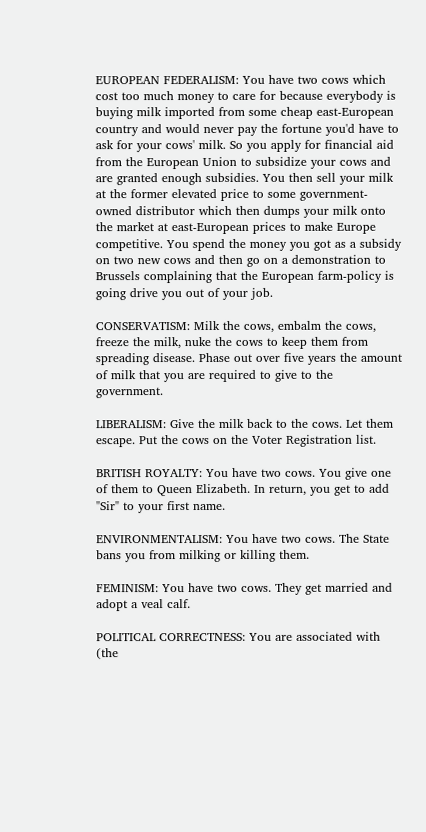EUROPEAN FEDERALISM: You have two cows which cost too much money to care for because everybody is buying milk imported from some cheap east-European country and would never pay the fortune you'd have to ask for your cows' milk. So you apply for financial aid from the European Union to subsidize your cows and are granted enough subsidies. You then sell your milk at the former elevated price to some government-owned distributor which then dumps your milk onto the market at east-European prices to make Europe competitive. You spend the money you got as a subsidy on two new cows and then go on a demonstration to Brussels complaining that the European farm-policy is going drive you out of your job.

CONSERVATISM: Milk the cows, embalm the cows, freeze the milk, nuke the cows to keep them from spreading disease. Phase out over five years the amount of milk that you are required to give to the government.

LIBERALISM: Give the milk back to the cows. Let them escape. Put the cows on the Voter Registration list.

BRITISH ROYALTY: You have two cows. You give one of them to Queen Elizabeth. In return, you get to add "Sir" to your first name.

ENVIRONMENTALISM: You have two cows. The State bans you from milking or killing them.

FEMINISM: You have two cows. They get married and adopt a veal calf.

POLITICAL CORRECTNESS: You are associated with (the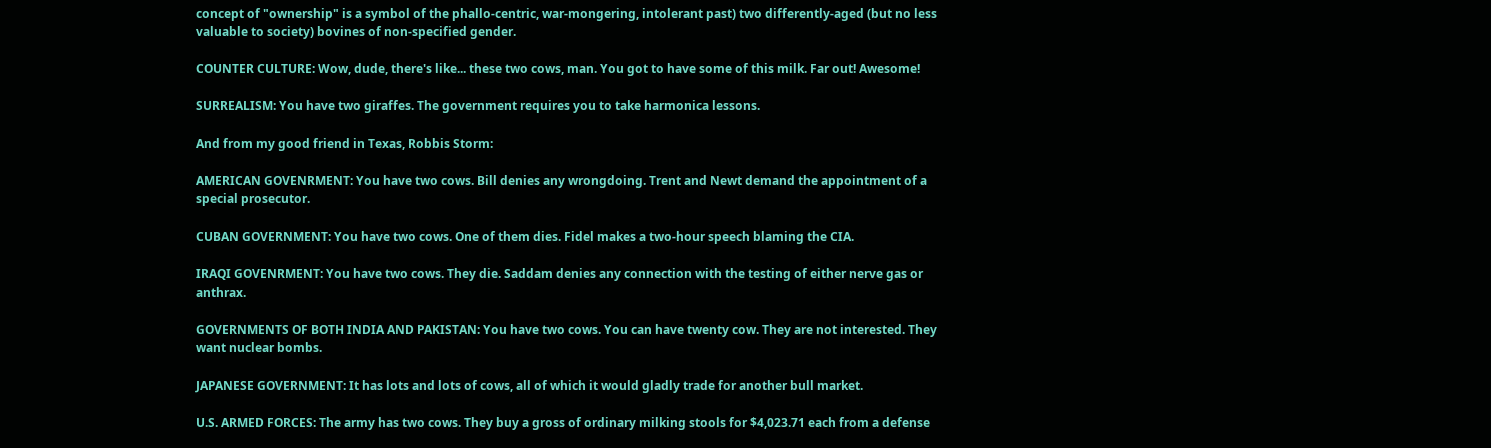concept of "ownership" is a symbol of the phallo-centric, war-mongering, intolerant past) two differently-aged (but no less valuable to society) bovines of non-specified gender.

COUNTER CULTURE: Wow, dude, there's like... these two cows, man. You got to have some of this milk. Far out! Awesome!

SURREALISM: You have two giraffes. The government requires you to take harmonica lessons.

And from my good friend in Texas, Robbis Storm:

AMERICAN GOVENRMENT: You have two cows. Bill denies any wrongdoing. Trent and Newt demand the appointment of a special prosecutor.

CUBAN GOVERNMENT: You have two cows. One of them dies. Fidel makes a two-hour speech blaming the CIA.

IRAQI GOVENRMENT: You have two cows. They die. Saddam denies any connection with the testing of either nerve gas or anthrax.

GOVERNMENTS OF BOTH INDIA AND PAKISTAN: You have two cows. You can have twenty cow. They are not interested. They want nuclear bombs.

JAPANESE GOVERNMENT: It has lots and lots of cows, all of which it would gladly trade for another bull market.

U.S. ARMED FORCES: The army has two cows. They buy a gross of ordinary milking stools for $4,023.71 each from a defense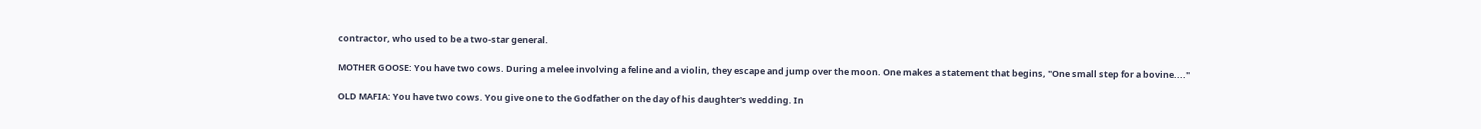contractor, who used to be a two-star general.

MOTHER GOOSE: You have two cows. During a melee involving a feline and a violin, they escape and jump over the moon. One makes a statement that begins, "One small step for a bovine...."

OLD MAFIA: You have two cows. You give one to the Godfather on the day of his daughter's wedding. In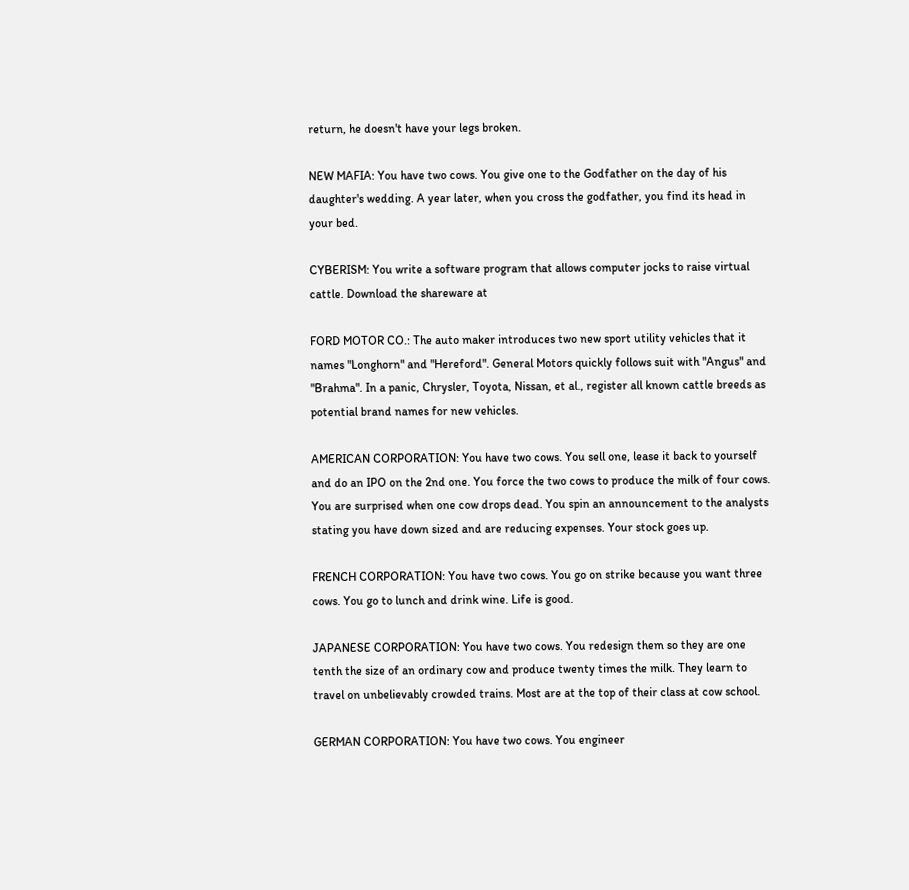return, he doesn't have your legs broken.

NEW MAFIA: You have two cows. You give one to the Godfather on the day of his daughter's wedding. A year later, when you cross the godfather, you find its head in your bed.

CYBERISM: You write a software program that allows computer jocks to raise virtual cattle. Download the shareware at

FORD MOTOR CO.: The auto maker introduces two new sport utility vehicles that it names "Longhorn" and "Hereford". General Motors quickly follows suit with "Angus" and "Brahma". In a panic, Chrysler, Toyota, Nissan, et al., register all known cattle breeds as potential brand names for new vehicles.

AMERICAN CORPORATION: You have two cows. You sell one, lease it back to yourself and do an IPO on the 2nd one. You force the two cows to produce the milk of four cows. You are surprised when one cow drops dead. You spin an announcement to the analysts stating you have down sized and are reducing expenses. Your stock goes up.

FRENCH CORPORATION: You have two cows. You go on strike because you want three cows. You go to lunch and drink wine. Life is good.

JAPANESE CORPORATION: You have two cows. You redesign them so they are one tenth the size of an ordinary cow and produce twenty times the milk. They learn to travel on unbelievably crowded trains. Most are at the top of their class at cow school.

GERMAN CORPORATION: You have two cows. You engineer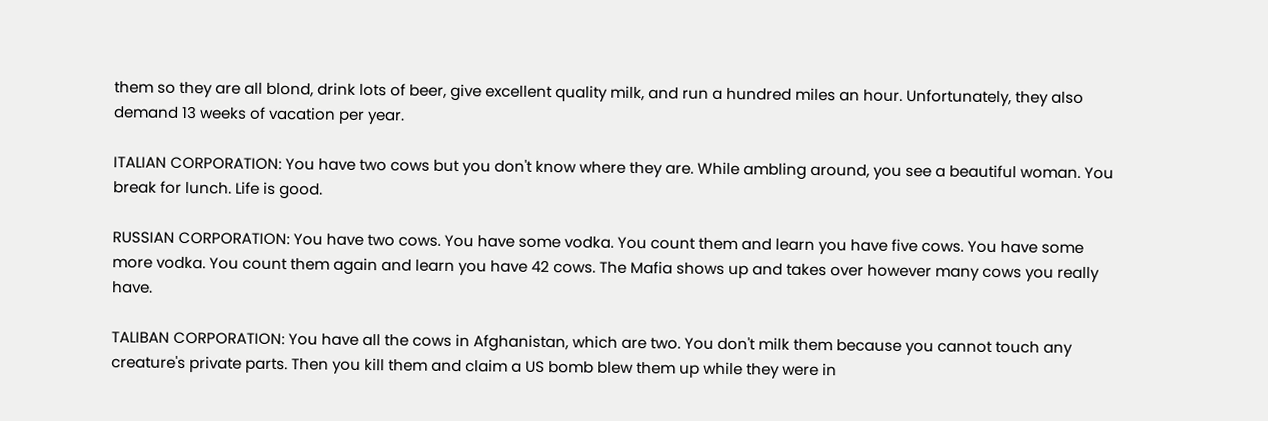them so they are all blond, drink lots of beer, give excellent quality milk, and run a hundred miles an hour. Unfortunately, they also demand 13 weeks of vacation per year.

ITALIAN CORPORATION: You have two cows but you don't know where they are. While ambling around, you see a beautiful woman. You break for lunch. Life is good.

RUSSIAN CORPORATION: You have two cows. You have some vodka. You count them and learn you have five cows. You have some more vodka. You count them again and learn you have 42 cows. The Mafia shows up and takes over however many cows you really have.

TALIBAN CORPORATION: You have all the cows in Afghanistan, which are two. You don't milk them because you cannot touch any creature's private parts. Then you kill them and claim a US bomb blew them up while they were in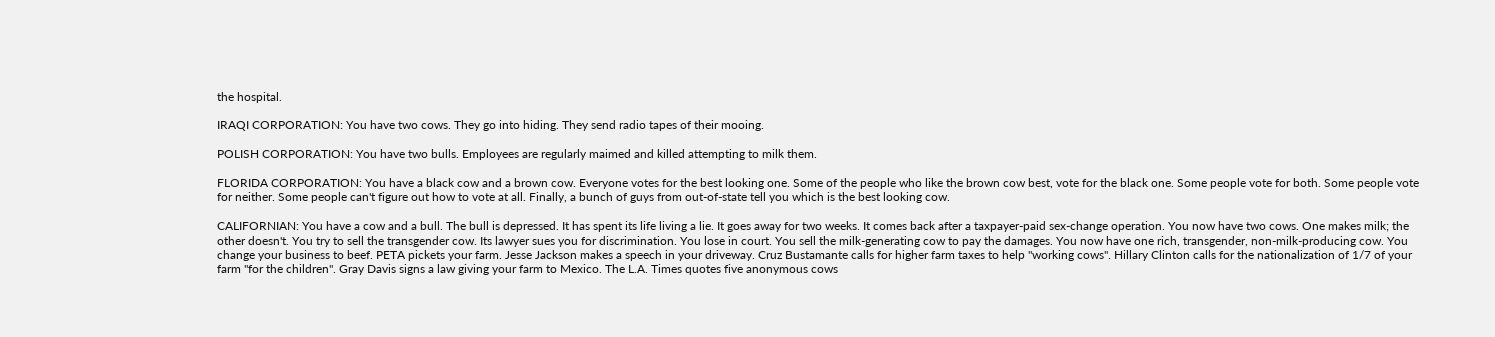the hospital.

IRAQI CORPORATION: You have two cows. They go into hiding. They send radio tapes of their mooing.

POLISH CORPORATION: You have two bulls. Employees are regularly maimed and killed attempting to milk them.

FLORIDA CORPORATION: You have a black cow and a brown cow. Everyone votes for the best looking one. Some of the people who like the brown cow best, vote for the black one. Some people vote for both. Some people vote for neither. Some people can't figure out how to vote at all. Finally, a bunch of guys from out-of-state tell you which is the best looking cow.

CALIFORNIAN: You have a cow and a bull. The bull is depressed. It has spent its life living a lie. It goes away for two weeks. It comes back after a taxpayer-paid sex-change operation. You now have two cows. One makes milk; the other doesn't. You try to sell the transgender cow. Its lawyer sues you for discrimination. You lose in court. You sell the milk-generating cow to pay the damages. You now have one rich, transgender, non-milk-producing cow. You change your business to beef. PETA pickets your farm. Jesse Jackson makes a speech in your driveway. Cruz Bustamante calls for higher farm taxes to help "working cows". Hillary Clinton calls for the nationalization of 1/7 of your farm "for the children". Gray Davis signs a law giving your farm to Mexico. The L.A. Times quotes five anonymous cows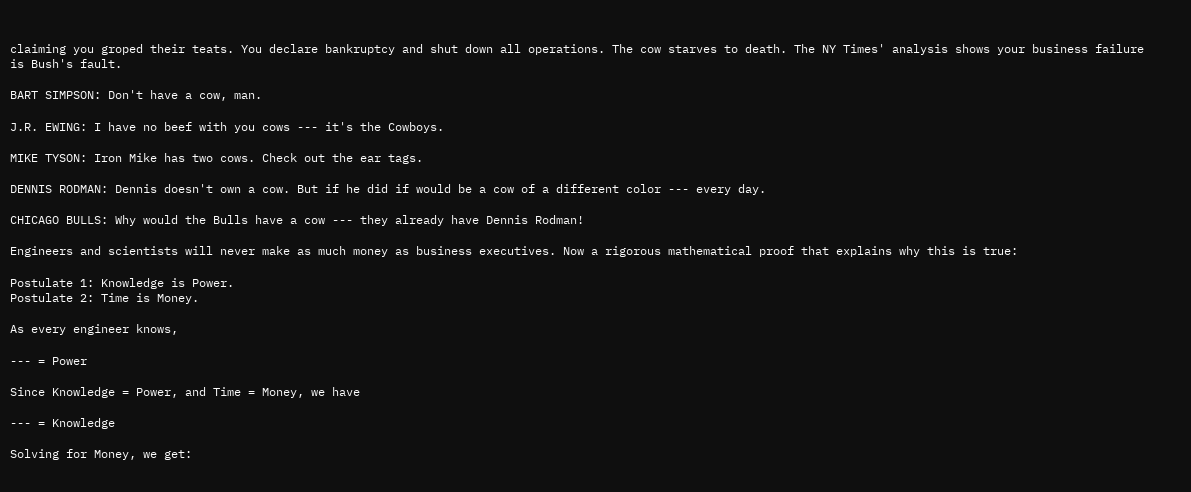claiming you groped their teats. You declare bankruptcy and shut down all operations. The cow starves to death. The NY Times' analysis shows your business failure is Bush's fault.

BART SIMPSON: Don't have a cow, man.

J.R. EWING: I have no beef with you cows --- it's the Cowboys.

MIKE TYSON: Iron Mike has two cows. Check out the ear tags.

DENNIS RODMAN: Dennis doesn't own a cow. But if he did if would be a cow of a different color --- every day.

CHICAGO BULLS: Why would the Bulls have a cow --- they already have Dennis Rodman!

Engineers and scientists will never make as much money as business executives. Now a rigorous mathematical proof that explains why this is true:

Postulate 1: Knowledge is Power.
Postulate 2: Time is Money.

As every engineer knows,

--- = Power

Since Knowledge = Power, and Time = Money, we have

--- = Knowledge

Solving for Money, we get: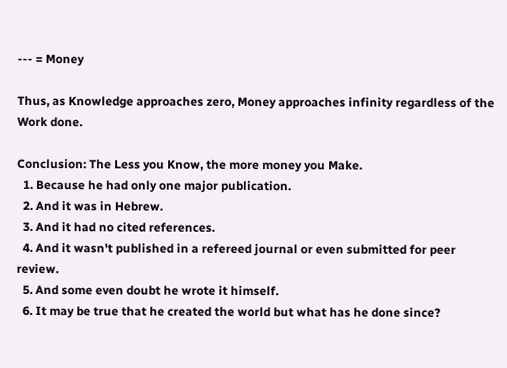--- = Money

Thus, as Knowledge approaches zero, Money approaches infinity regardless of the Work done.

Conclusion: The Less you Know, the more money you Make.
  1. Because he had only one major publication.
  2. And it was in Hebrew.
  3. And it had no cited references.
  4. And it wasn't published in a refereed journal or even submitted for peer review.
  5. And some even doubt he wrote it himself.
  6. It may be true that he created the world but what has he done since?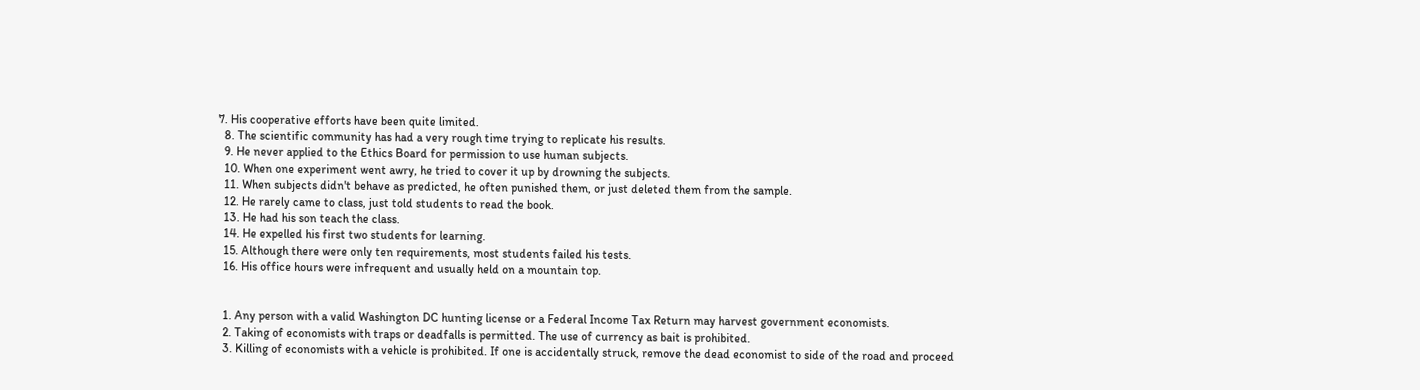7. His cooperative efforts have been quite limited.
  8. The scientific community has had a very rough time trying to replicate his results.
  9. He never applied to the Ethics Board for permission to use human subjects.
  10. When one experiment went awry, he tried to cover it up by drowning the subjects.
  11. When subjects didn't behave as predicted, he often punished them, or just deleted them from the sample.
  12. He rarely came to class, just told students to read the book.
  13. He had his son teach the class.
  14. He expelled his first two students for learning.
  15. Although there were only ten requirements, most students failed his tests.
  16. His office hours were infrequent and usually held on a mountain top.


  1. Any person with a valid Washington DC hunting license or a Federal Income Tax Return may harvest government economists.
  2. Taking of economists with traps or deadfalls is permitted. The use of currency as bait is prohibited.
  3. Killing of economists with a vehicle is prohibited. If one is accidentally struck, remove the dead economist to side of the road and proceed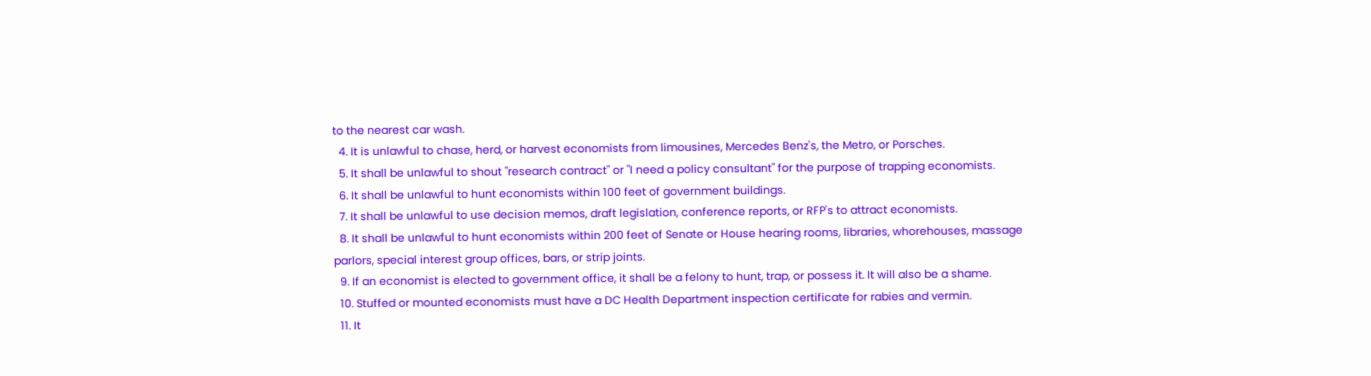to the nearest car wash.
  4. It is unlawful to chase, herd, or harvest economists from limousines, Mercedes Benz's, the Metro, or Porsches.
  5. It shall be unlawful to shout "research contract" or "I need a policy consultant" for the purpose of trapping economists.
  6. It shall be unlawful to hunt economists within 100 feet of government buildings.
  7. It shall be unlawful to use decision memos, draft legislation, conference reports, or RFP's to attract economists.
  8. It shall be unlawful to hunt economists within 200 feet of Senate or House hearing rooms, libraries, whorehouses, massage parlors, special interest group offices, bars, or strip joints.
  9. If an economist is elected to government office, it shall be a felony to hunt, trap, or possess it. It will also be a shame.
  10. Stuffed or mounted economists must have a DC Health Department inspection certificate for rabies and vermin.
  11. It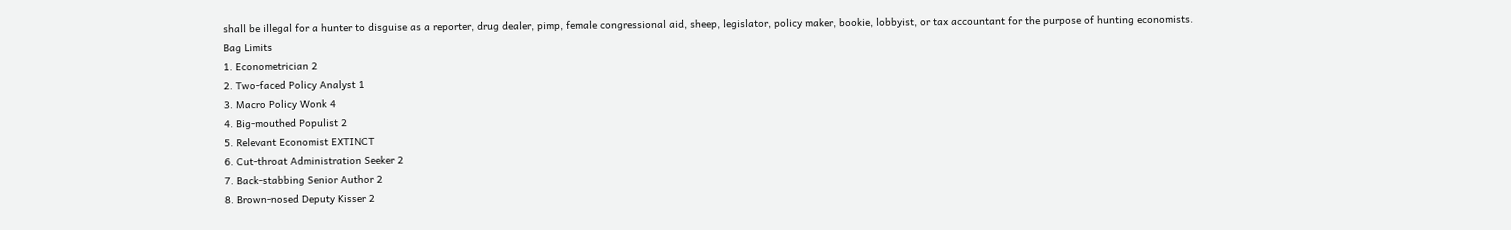shall be illegal for a hunter to disguise as a reporter, drug dealer, pimp, female congressional aid, sheep, legislator, policy maker, bookie, lobbyist, or tax accountant for the purpose of hunting economists.
Bag Limits
1. Econometrician 2
2. Two-faced Policy Analyst 1
3. Macro Policy Wonk 4
4. Big-mouthed Populist 2
5. Relevant Economist EXTINCT
6. Cut-throat Administration Seeker 2
7. Back-stabbing Senior Author 2
8. Brown-nosed Deputy Kisser 2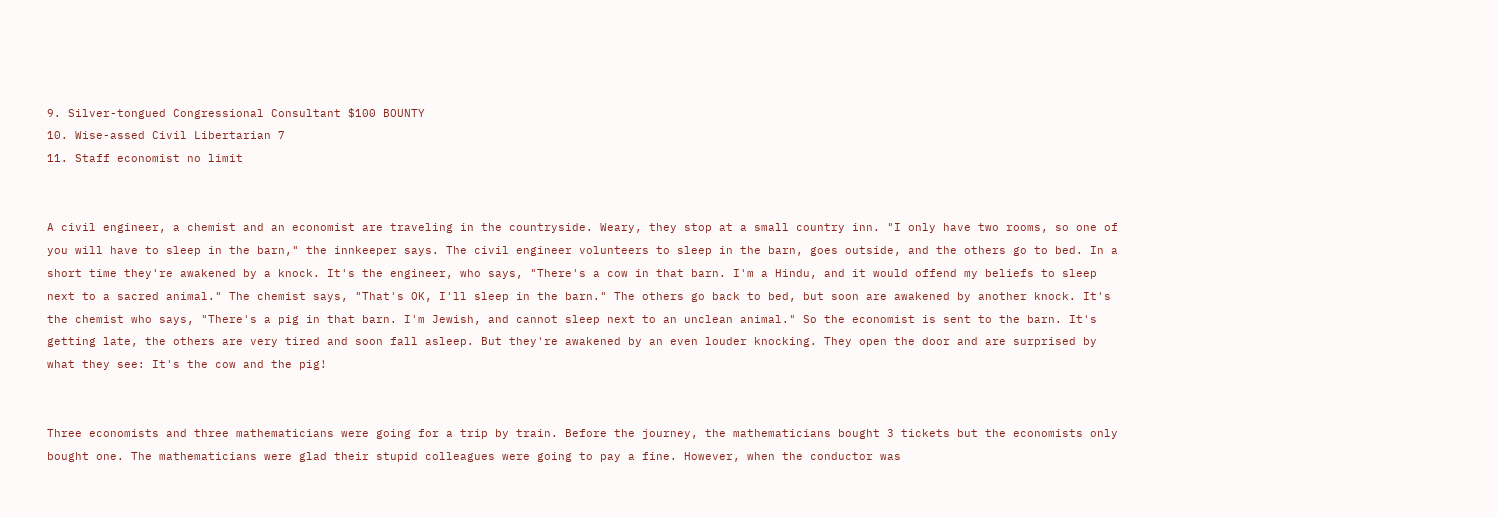9. Silver-tongued Congressional Consultant $100 BOUNTY
10. Wise-assed Civil Libertarian 7
11. Staff economist no limit


A civil engineer, a chemist and an economist are traveling in the countryside. Weary, they stop at a small country inn. "I only have two rooms, so one of you will have to sleep in the barn," the innkeeper says. The civil engineer volunteers to sleep in the barn, goes outside, and the others go to bed. In a short time they're awakened by a knock. It's the engineer, who says, "There's a cow in that barn. I'm a Hindu, and it would offend my beliefs to sleep next to a sacred animal." The chemist says, "That's OK, I'll sleep in the barn." The others go back to bed, but soon are awakened by another knock. It's the chemist who says, "There's a pig in that barn. I'm Jewish, and cannot sleep next to an unclean animal." So the economist is sent to the barn. It's getting late, the others are very tired and soon fall asleep. But they're awakened by an even louder knocking. They open the door and are surprised by what they see: It's the cow and the pig!


Three economists and three mathematicians were going for a trip by train. Before the journey, the mathematicians bought 3 tickets but the economists only bought one. The mathematicians were glad their stupid colleagues were going to pay a fine. However, when the conductor was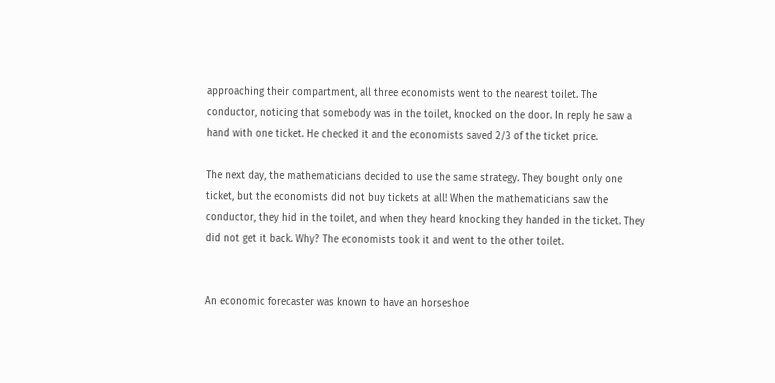approaching their compartment, all three economists went to the nearest toilet. The conductor, noticing that somebody was in the toilet, knocked on the door. In reply he saw a hand with one ticket. He checked it and the economists saved 2/3 of the ticket price.

The next day, the mathematicians decided to use the same strategy. They bought only one ticket, but the economists did not buy tickets at all! When the mathematicians saw the conductor, they hid in the toilet, and when they heard knocking they handed in the ticket. They did not get it back. Why? The economists took it and went to the other toilet.


An economic forecaster was known to have an horseshoe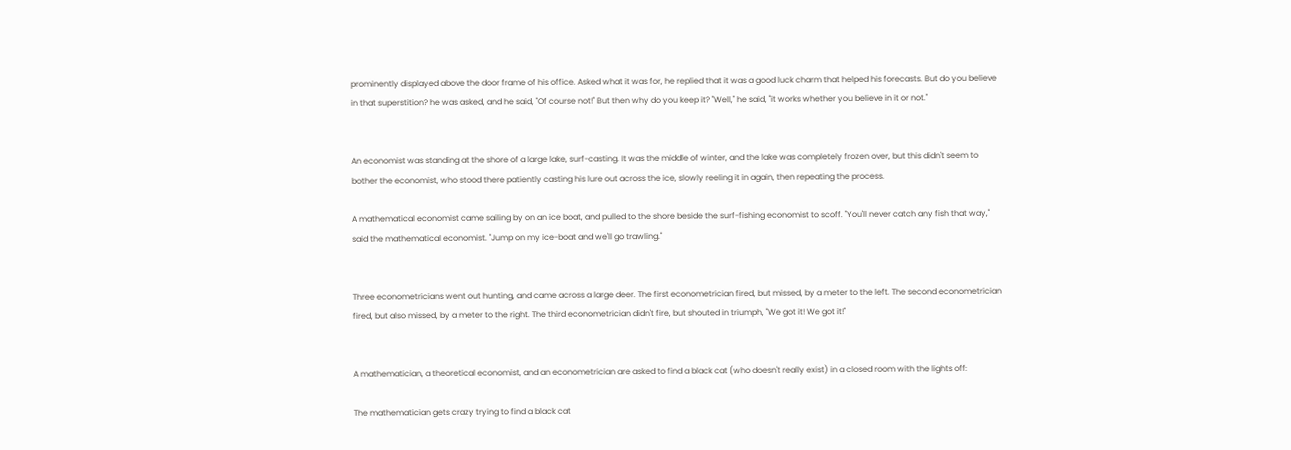prominently displayed above the door frame of his office. Asked what it was for, he replied that it was a good luck charm that helped his forecasts. But do you believe in that superstition? he was asked, and he said, "Of course not!" But then why do you keep it? "Well," he said, "it works whether you believe in it or not."


An economist was standing at the shore of a large lake, surf-casting. It was the middle of winter, and the lake was completely frozen over, but this didn't seem to bother the economist, who stood there patiently casting his lure out across the ice, slowly reeling it in again, then repeating the process.

A mathematical economist came sailing by on an ice boat, and pulled to the shore beside the surf-fishing economist to scoff. "You'll never catch any fish that way," said the mathematical economist. "Jump on my ice-boat and we'll go trawling."


Three econometricians went out hunting, and came across a large deer. The first econometrician fired, but missed, by a meter to the left. The second econometrician fired, but also missed, by a meter to the right. The third econometrician didn't fire, but shouted in triumph, "We got it! We got it!"


A mathematician, a theoretical economist, and an econometrician are asked to find a black cat (who doesn't really exist) in a closed room with the lights off:

The mathematician gets crazy trying to find a black cat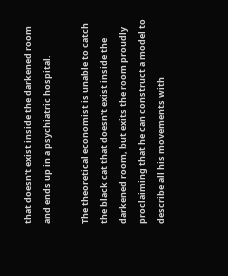that doesn't exist inside the darkened room and ends up in a psychiatric hospital.

The theoretical economist is unable to catch the black cat that doesn't exist inside the darkened room, but exits the room proudly proclaiming that he can construct a model to describe all his movements with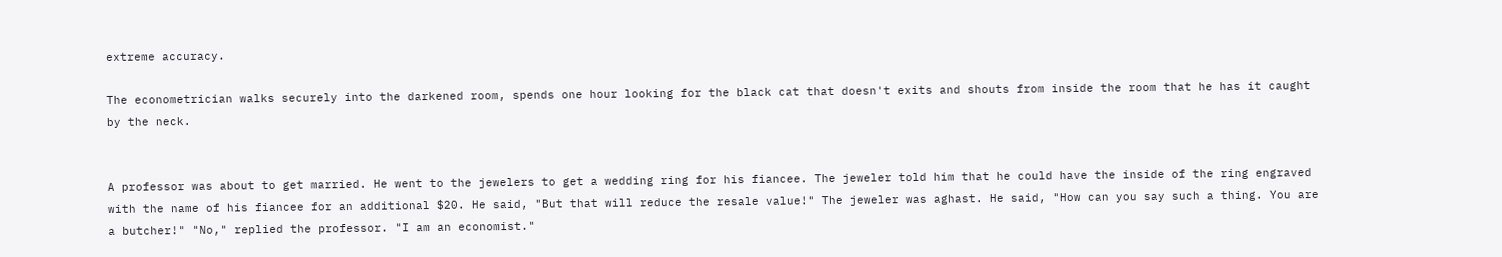extreme accuracy.

The econometrician walks securely into the darkened room, spends one hour looking for the black cat that doesn't exits and shouts from inside the room that he has it caught by the neck.


A professor was about to get married. He went to the jewelers to get a wedding ring for his fiancee. The jeweler told him that he could have the inside of the ring engraved with the name of his fiancee for an additional $20. He said, "But that will reduce the resale value!" The jeweler was aghast. He said, "How can you say such a thing. You are a butcher!" "No," replied the professor. "I am an economist."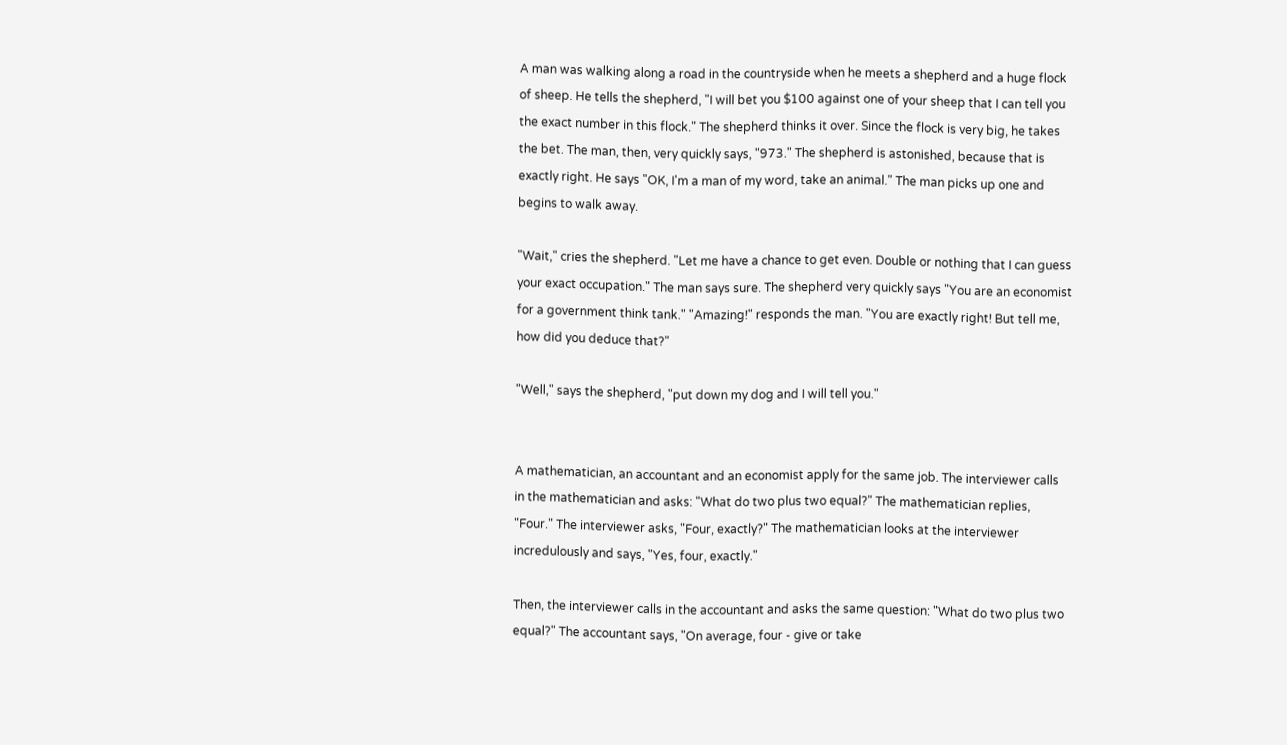A man was walking along a road in the countryside when he meets a shepherd and a huge flock of sheep. He tells the shepherd, "I will bet you $100 against one of your sheep that I can tell you the exact number in this flock." The shepherd thinks it over. Since the flock is very big, he takes the bet. The man, then, very quickly says, "973." The shepherd is astonished, because that is exactly right. He says "OK, I'm a man of my word, take an animal." The man picks up one and begins to walk away.

"Wait," cries the shepherd. "Let me have a chance to get even. Double or nothing that I can guess your exact occupation." The man says sure. The shepherd very quickly says "You are an economist for a government think tank." "Amazing!" responds the man. "You are exactly right! But tell me, how did you deduce that?"

"Well," says the shepherd, "put down my dog and I will tell you."


A mathematician, an accountant and an economist apply for the same job. The interviewer calls in the mathematician and asks: "What do two plus two equal?" The mathematician replies, "Four." The interviewer asks, "Four, exactly?" The mathematician looks at the interviewer incredulously and says, "Yes, four, exactly."

Then, the interviewer calls in the accountant and asks the same question: "What do two plus two equal?" The accountant says, "On average, four - give or take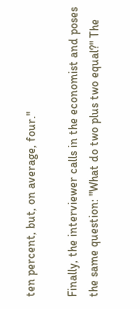ten percent, but, on average, four."

Finally, the interviewer calls in the economist and poses the same question: "What do two plus two equal?" The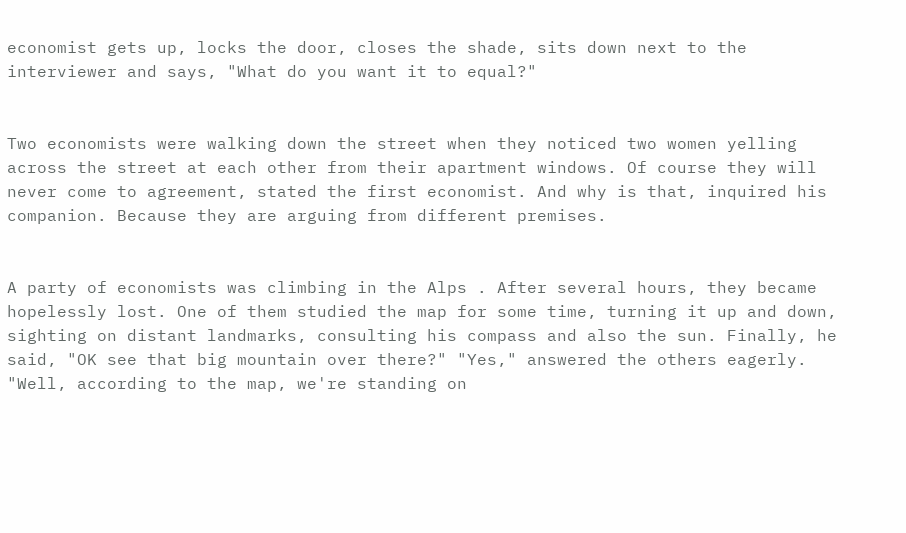economist gets up, locks the door, closes the shade, sits down next to the interviewer and says, "What do you want it to equal?"


Two economists were walking down the street when they noticed two women yelling across the street at each other from their apartment windows. Of course they will never come to agreement, stated the first economist. And why is that, inquired his companion. Because they are arguing from different premises.


A party of economists was climbing in the Alps . After several hours, they became hopelessly lost. One of them studied the map for some time, turning it up and down, sighting on distant landmarks, consulting his compass and also the sun. Finally, he said, "OK see that big mountain over there?" "Yes," answered the others eagerly. "Well, according to the map, we're standing on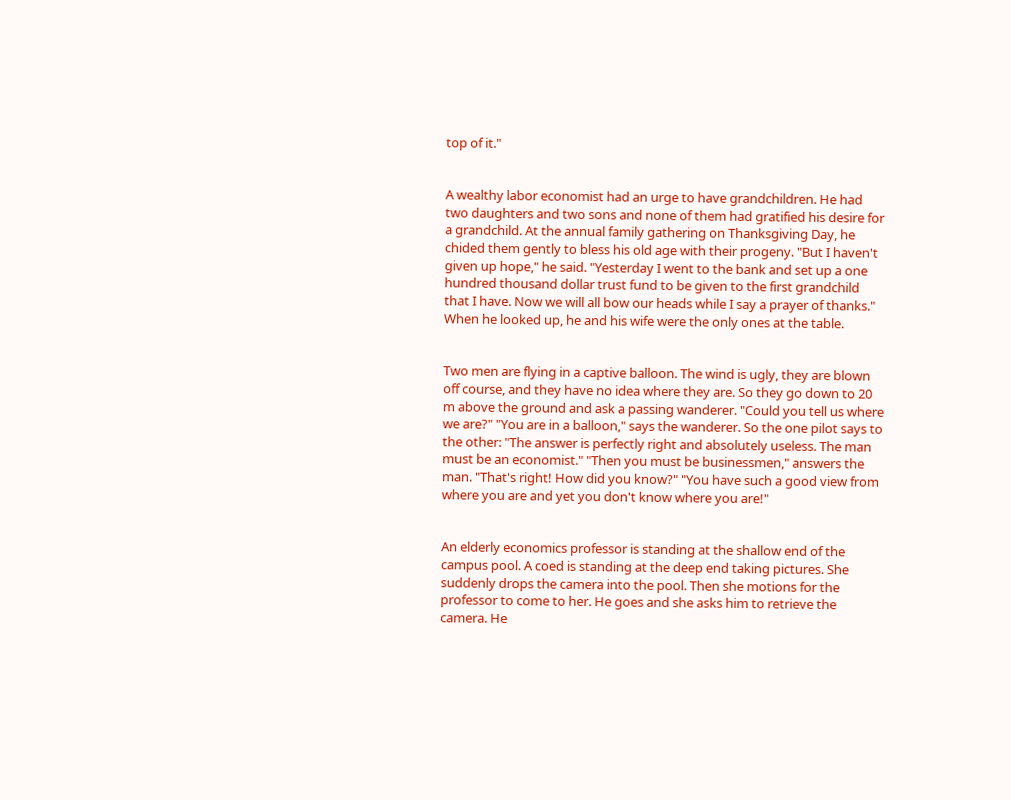top of it."


A wealthy labor economist had an urge to have grandchildren. He had two daughters and two sons and none of them had gratified his desire for a grandchild. At the annual family gathering on Thanksgiving Day, he chided them gently to bless his old age with their progeny. "But I haven't given up hope," he said. "Yesterday I went to the bank and set up a one hundred thousand dollar trust fund to be given to the first grandchild that I have. Now we will all bow our heads while I say a prayer of thanks." When he looked up, he and his wife were the only ones at the table.


Two men are flying in a captive balloon. The wind is ugly, they are blown off course, and they have no idea where they are. So they go down to 20 m above the ground and ask a passing wanderer. "Could you tell us where we are?" "You are in a balloon," says the wanderer. So the one pilot says to the other: "The answer is perfectly right and absolutely useless. The man must be an economist." "Then you must be businessmen," answers the man. "That's right! How did you know?" "You have such a good view from where you are and yet you don't know where you are!"


An elderly economics professor is standing at the shallow end of the campus pool. A coed is standing at the deep end taking pictures. She suddenly drops the camera into the pool. Then she motions for the professor to come to her. He goes and she asks him to retrieve the camera. He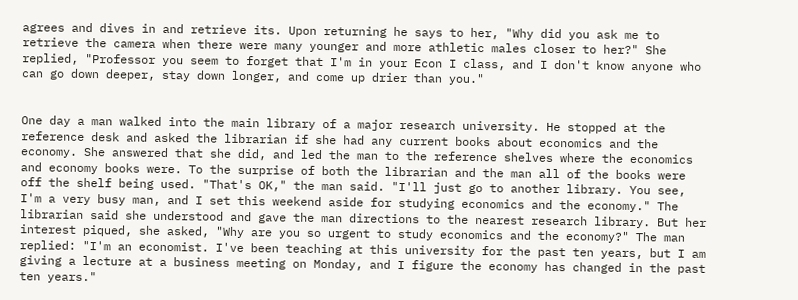agrees and dives in and retrieve its. Upon returning he says to her, "Why did you ask me to retrieve the camera when there were many younger and more athletic males closer to her?" She replied, "Professor you seem to forget that I'm in your Econ I class, and I don't know anyone who can go down deeper, stay down longer, and come up drier than you."


One day a man walked into the main library of a major research university. He stopped at the reference desk and asked the librarian if she had any current books about economics and the economy. She answered that she did, and led the man to the reference shelves where the economics and economy books were. To the surprise of both the librarian and the man all of the books were off the shelf being used. "That's OK," the man said. "I'll just go to another library. You see, I'm a very busy man, and I set this weekend aside for studying economics and the economy." The librarian said she understood and gave the man directions to the nearest research library. But her interest piqued, she asked, "Why are you so urgent to study economics and the economy?" The man replied: "I'm an economist. I've been teaching at this university for the past ten years, but I am giving a lecture at a business meeting on Monday, and I figure the economy has changed in the past ten years."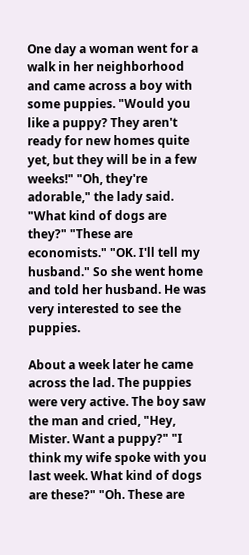One day a woman went for a walk in her neighborhood and came across a boy with some puppies. "Would you like a puppy? They aren't ready for new homes quite yet, but they will be in a few weeks!" "Oh, they're adorable," the lady said. "What kind of dogs are they?" "These are economists." "OK. I'll tell my husband." So she went home and told her husband. He was very interested to see the puppies.

About a week later he came across the lad. The puppies were very active. The boy saw the man and cried, "Hey, Mister. Want a puppy?" "I think my wife spoke with you last week. What kind of dogs are these?" "Oh. These are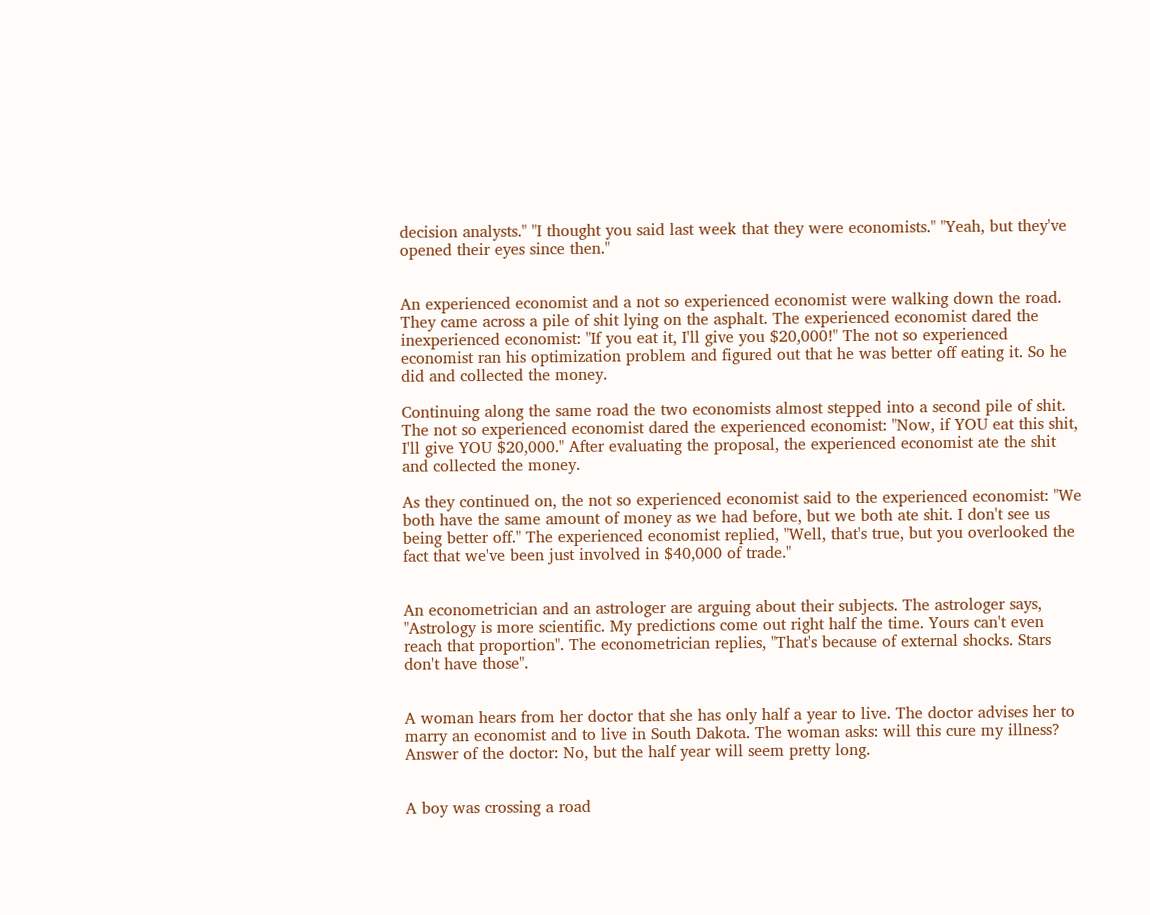decision analysts." "I thought you said last week that they were economists." "Yeah, but they've opened their eyes since then."


An experienced economist and a not so experienced economist were walking down the road. They came across a pile of shit lying on the asphalt. The experienced economist dared the inexperienced economist: "If you eat it, I'll give you $20,000!" The not so experienced economist ran his optimization problem and figured out that he was better off eating it. So he did and collected the money.

Continuing along the same road the two economists almost stepped into a second pile of shit. The not so experienced economist dared the experienced economist: "Now, if YOU eat this shit, I'll give YOU $20,000." After evaluating the proposal, the experienced economist ate the shit and collected the money.

As they continued on, the not so experienced economist said to the experienced economist: "We both have the same amount of money as we had before, but we both ate shit. I don't see us being better off." The experienced economist replied, "Well, that's true, but you overlooked the fact that we've been just involved in $40,000 of trade."


An econometrician and an astrologer are arguing about their subjects. The astrologer says, "Astrology is more scientific. My predictions come out right half the time. Yours can't even reach that proportion". The econometrician replies, "That's because of external shocks. Stars don't have those".


A woman hears from her doctor that she has only half a year to live. The doctor advises her to marry an economist and to live in South Dakota. The woman asks: will this cure my illness? Answer of the doctor: No, but the half year will seem pretty long.


A boy was crossing a road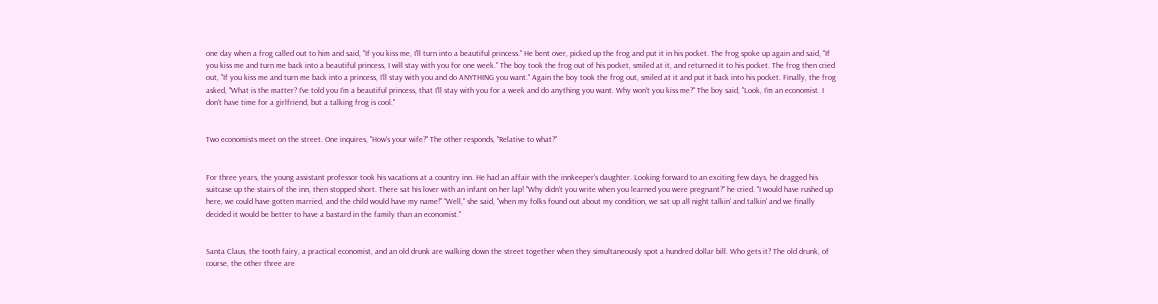one day when a frog called out to him and said, "If you kiss me, I'll turn into a beautiful princess." He bent over, picked up the frog and put it in his pocket. The frog spoke up again and said, "If you kiss me and turn me back into a beautiful princess, I will stay with you for one week." The boy took the frog out of his pocket, smiled at it, and returned it to his pocket. The frog then cried out, "If you kiss me and turn me back into a princess, I'll stay with you and do ANYTHING you want." Again the boy took the frog out, smiled at it and put it back into his pocket. Finally, the frog asked, "What is the matter? I've told you I'm a beautiful princess, that I'll stay with you for a week and do anything you want. Why won't you kiss me?" The boy said, "Look, I'm an economist. I don't have time for a girlfriend, but a talking frog is cool."


Two economists meet on the street. One inquires, "How's your wife?" The other responds, "Relative to what?"


For three years, the young assistant professor took his vacations at a country inn. He had an affair with the innkeeper's daughter. Looking forward to an exciting few days, he dragged his suitcase up the stairs of the inn, then stopped short. There sat his lover with an infant on her lap! "Why didn't you write when you learned you were pregnant?" he cried. "I would have rushed up here, we could have gotten married, and the child would have my name!" "Well," she said, "when my folks found out about my condition, we sat up all night talkin' and talkin' and we finally decided it would be better to have a bastard in the family than an economist."


Santa Claus, the tooth fairy, a practical economist, and an old drunk are walking down the street together when they simultaneously spot a hundred dollar bill. Who gets it? The old drunk, of course, the other three are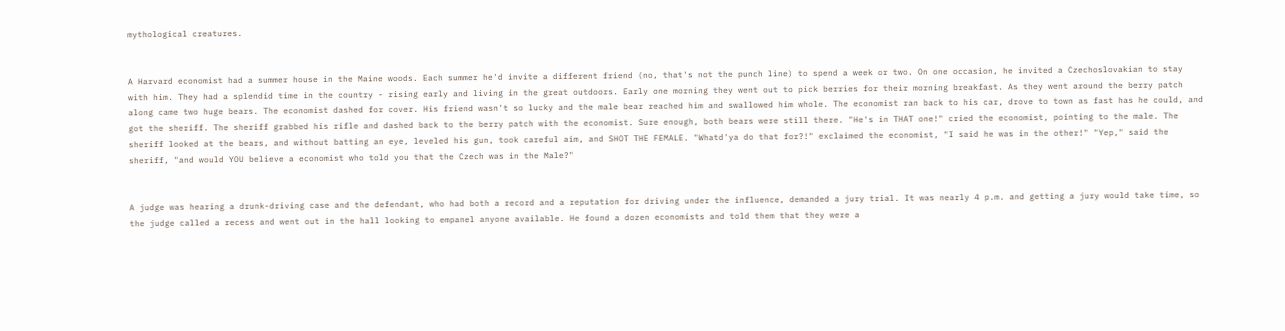mythological creatures.


A Harvard economist had a summer house in the Maine woods. Each summer he'd invite a different friend (no, that's not the punch line) to spend a week or two. On one occasion, he invited a Czechoslovakian to stay with him. They had a splendid time in the country - rising early and living in the great outdoors. Early one morning they went out to pick berries for their morning breakfast. As they went around the berry patch along came two huge bears. The economist dashed for cover. His friend wasn't so lucky and the male bear reached him and swallowed him whole. The economist ran back to his car, drove to town as fast has he could, and got the sheriff. The sheriff grabbed his rifle and dashed back to the berry patch with the economist. Sure enough, both bears were still there. "He's in THAT one!" cried the economist, pointing to the male. The sheriff looked at the bears, and without batting an eye, leveled his gun, took careful aim, and SHOT THE FEMALE. "Whatd'ya do that for?!" exclaimed the economist, "I said he was in the other!" "Yep," said the sheriff, "and would YOU believe a economist who told you that the Czech was in the Male?"


A judge was hearing a drunk-driving case and the defendant, who had both a record and a reputation for driving under the influence, demanded a jury trial. It was nearly 4 p.m. and getting a jury would take time, so the judge called a recess and went out in the hall looking to empanel anyone available. He found a dozen economists and told them that they were a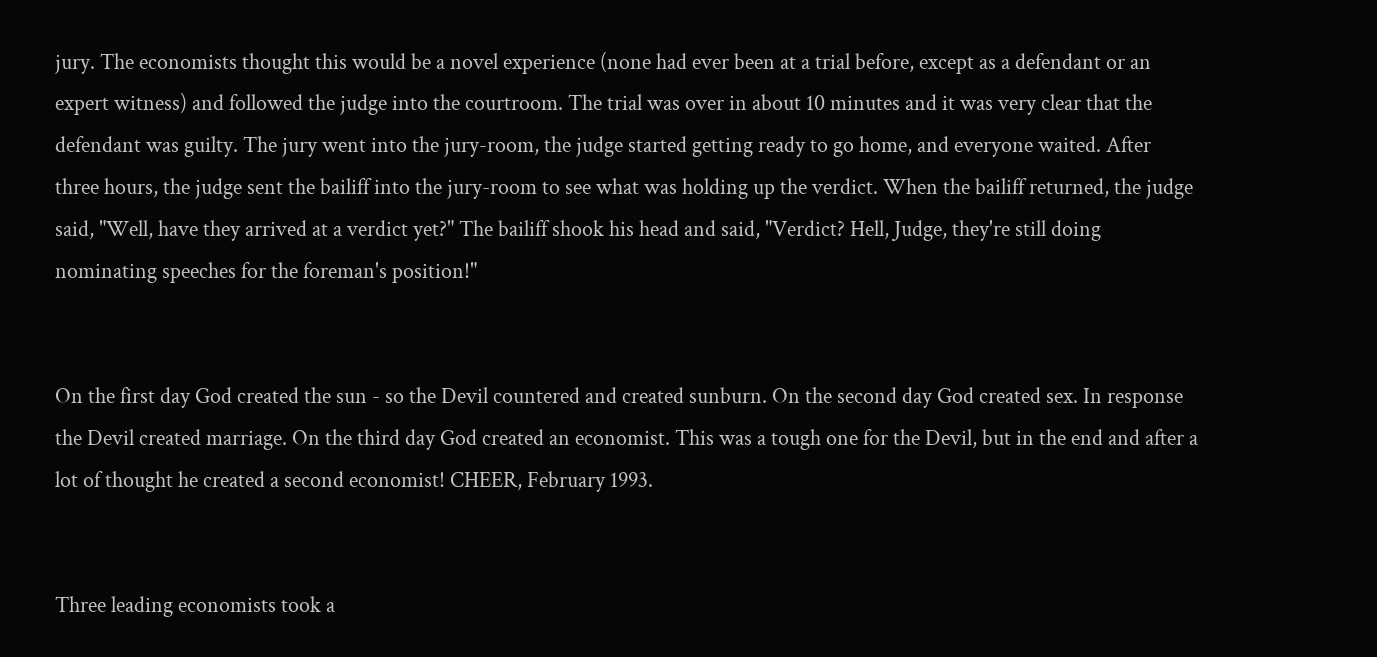jury. The economists thought this would be a novel experience (none had ever been at a trial before, except as a defendant or an expert witness) and followed the judge into the courtroom. The trial was over in about 10 minutes and it was very clear that the defendant was guilty. The jury went into the jury-room, the judge started getting ready to go home, and everyone waited. After three hours, the judge sent the bailiff into the jury-room to see what was holding up the verdict. When the bailiff returned, the judge said, "Well, have they arrived at a verdict yet?" The bailiff shook his head and said, "Verdict? Hell, Judge, they're still doing nominating speeches for the foreman's position!"


On the first day God created the sun - so the Devil countered and created sunburn. On the second day God created sex. In response the Devil created marriage. On the third day God created an economist. This was a tough one for the Devil, but in the end and after a lot of thought he created a second economist! CHEER, February 1993.


Three leading economists took a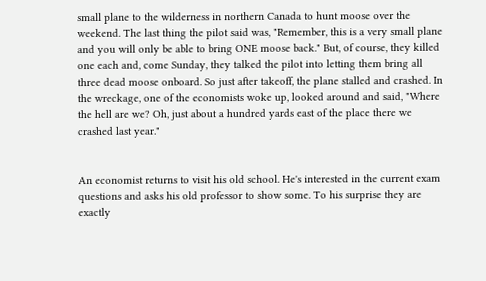small plane to the wilderness in northern Canada to hunt moose over the weekend. The last thing the pilot said was, "Remember, this is a very small plane and you will only be able to bring ONE moose back." But, of course, they killed one each and, come Sunday, they talked the pilot into letting them bring all three dead moose onboard. So just after takeoff, the plane stalled and crashed. In the wreckage, one of the economists woke up, looked around and said, "Where the hell are we? Oh, just about a hundred yards east of the place there we crashed last year."


An economist returns to visit his old school. He's interested in the current exam questions and asks his old professor to show some. To his surprise they are exactly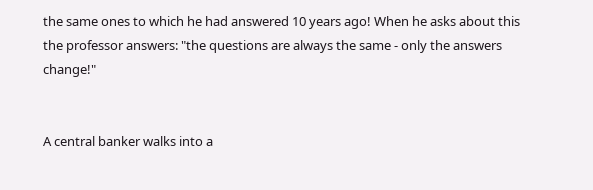the same ones to which he had answered 10 years ago! When he asks about this the professor answers: "the questions are always the same - only the answers change!"


A central banker walks into a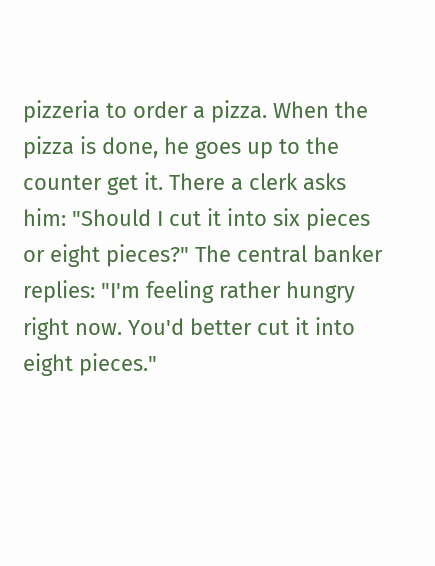pizzeria to order a pizza. When the pizza is done, he goes up to the counter get it. There a clerk asks him: "Should I cut it into six pieces or eight pieces?" The central banker replies: "I'm feeling rather hungry right now. You'd better cut it into eight pieces."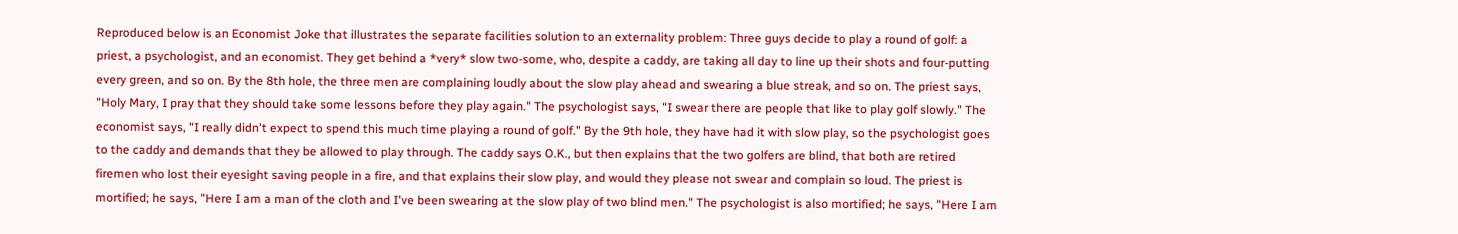Reproduced below is an Economist Joke that illustrates the separate facilities solution to an externality problem: Three guys decide to play a round of golf: a priest, a psychologist, and an economist. They get behind a *very* slow two-some, who, despite a caddy, are taking all day to line up their shots and four-putting every green, and so on. By the 8th hole, the three men are complaining loudly about the slow play ahead and swearing a blue streak, and so on. The priest says, "Holy Mary, I pray that they should take some lessons before they play again." The psychologist says, "I swear there are people that like to play golf slowly." The economist says, "I really didn't expect to spend this much time playing a round of golf." By the 9th hole, they have had it with slow play, so the psychologist goes to the caddy and demands that they be allowed to play through. The caddy says O.K., but then explains that the two golfers are blind, that both are retired firemen who lost their eyesight saving people in a fire, and that explains their slow play, and would they please not swear and complain so loud. The priest is mortified; he says, "Here I am a man of the cloth and I've been swearing at the slow play of two blind men." The psychologist is also mortified; he says, "Here I am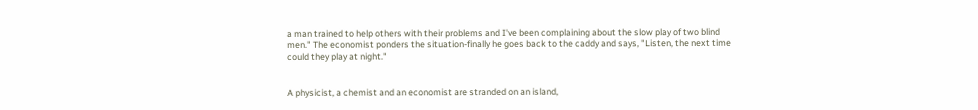a man trained to help others with their problems and I've been complaining about the slow play of two blind men." The economist ponders the situation-finally he goes back to the caddy and says, "Listen, the next time could they play at night."


A physicist, a chemist and an economist are stranded on an island,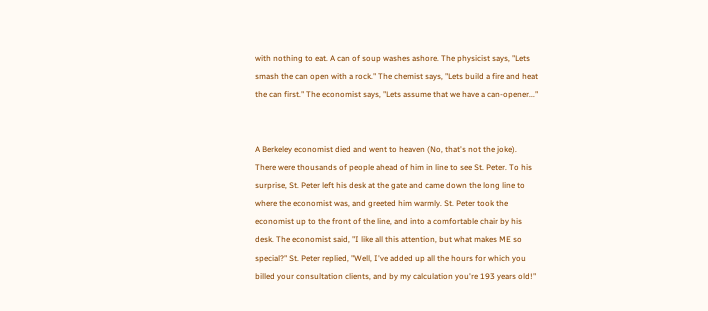with nothing to eat. A can of soup washes ashore. The physicist says, "Lets smash the can open with a rock." The chemist says, "Lets build a fire and heat the can first." The economist says, "Lets assume that we have a can-opener..."


A Berkeley economist died and went to heaven (No, that's not the joke). There were thousands of people ahead of him in line to see St. Peter. To his surprise, St. Peter left his desk at the gate and came down the long line to where the economist was, and greeted him warmly. St. Peter took the economist up to the front of the line, and into a comfortable chair by his desk. The economist said, "I like all this attention, but what makes ME so special?" St. Peter replied, "Well, I've added up all the hours for which you billed your consultation clients, and by my calculation you're 193 years old!"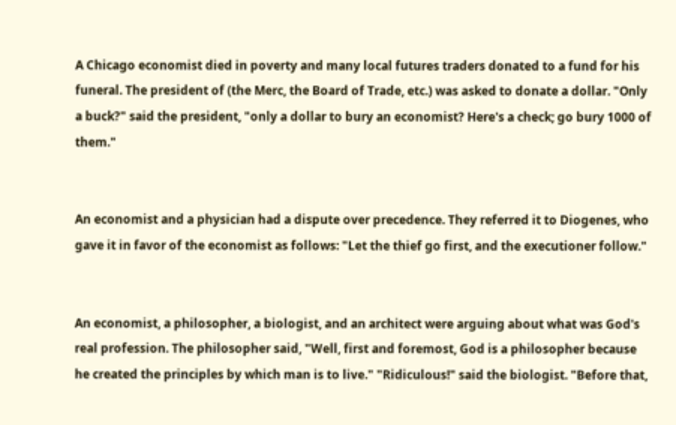A Chicago economist died in poverty and many local futures traders donated to a fund for his funeral. The president of (the Merc, the Board of Trade, etc.) was asked to donate a dollar. "Only a buck?" said the president, "only a dollar to bury an economist? Here's a check; go bury 1000 of them."


An economist and a physician had a dispute over precedence. They referred it to Diogenes, who gave it in favor of the economist as follows: "Let the thief go first, and the executioner follow."


An economist, a philosopher, a biologist, and an architect were arguing about what was God's real profession. The philosopher said, "Well, first and foremost, God is a philosopher because he created the principles by which man is to live." "Ridiculous!" said the biologist. "Before that,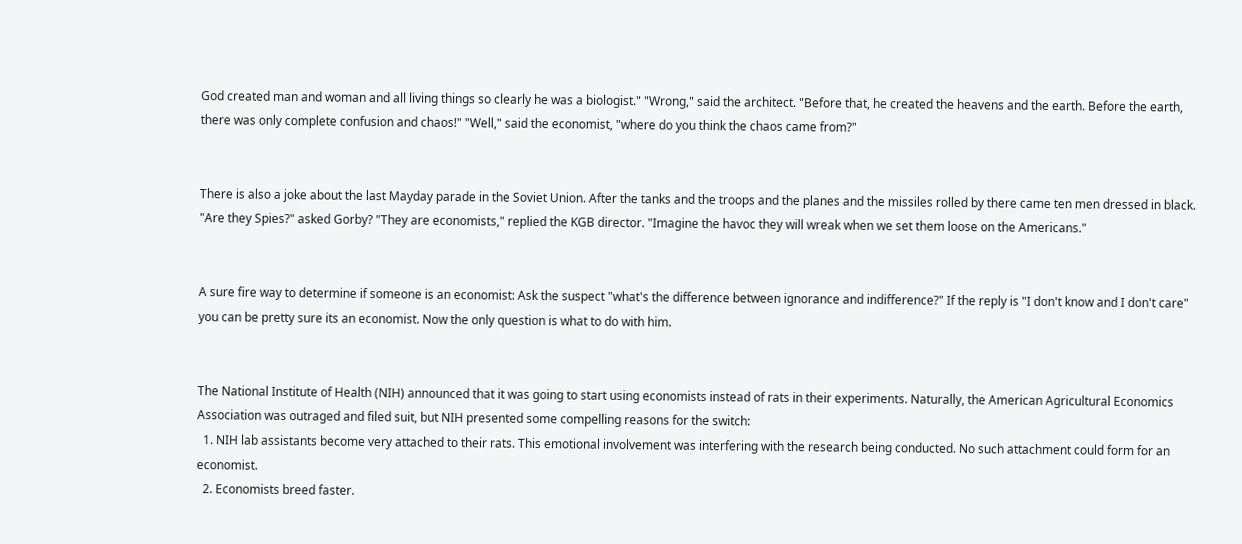God created man and woman and all living things so clearly he was a biologist." "Wrong," said the architect. "Before that, he created the heavens and the earth. Before the earth, there was only complete confusion and chaos!" "Well," said the economist, "where do you think the chaos came from?"


There is also a joke about the last Mayday parade in the Soviet Union. After the tanks and the troops and the planes and the missiles rolled by there came ten men dressed in black. "Are they Spies?" asked Gorby? "They are economists," replied the KGB director. "Imagine the havoc they will wreak when we set them loose on the Americans."


A sure fire way to determine if someone is an economist: Ask the suspect "what's the difference between ignorance and indifference?" If the reply is "I don't know and I don't care" you can be pretty sure its an economist. Now the only question is what to do with him.


The National Institute of Health (NIH) announced that it was going to start using economists instead of rats in their experiments. Naturally, the American Agricultural Economics Association was outraged and filed suit, but NIH presented some compelling reasons for the switch:
  1. NIH lab assistants become very attached to their rats. This emotional involvement was interfering with the research being conducted. No such attachment could form for an economist.
  2. Economists breed faster.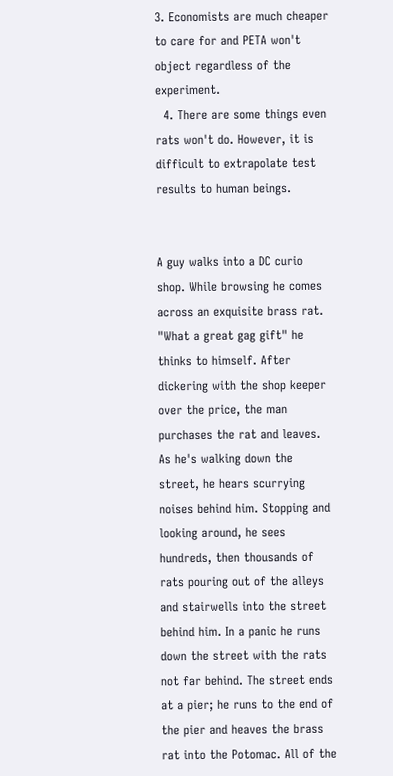3. Economists are much cheaper to care for and PETA won't object regardless of the experiment.
  4. There are some things even rats won't do. However, it is difficult to extrapolate test results to human beings.


A guy walks into a DC curio shop. While browsing he comes across an exquisite brass rat. "What a great gag gift" he thinks to himself. After dickering with the shop keeper over the price, the man purchases the rat and leaves. As he's walking down the street, he hears scurrying noises behind him. Stopping and looking around, he sees hundreds, then thousands of rats pouring out of the alleys and stairwells into the street behind him. In a panic he runs down the street with the rats not far behind. The street ends at a pier; he runs to the end of the pier and heaves the brass rat into the Potomac. All of the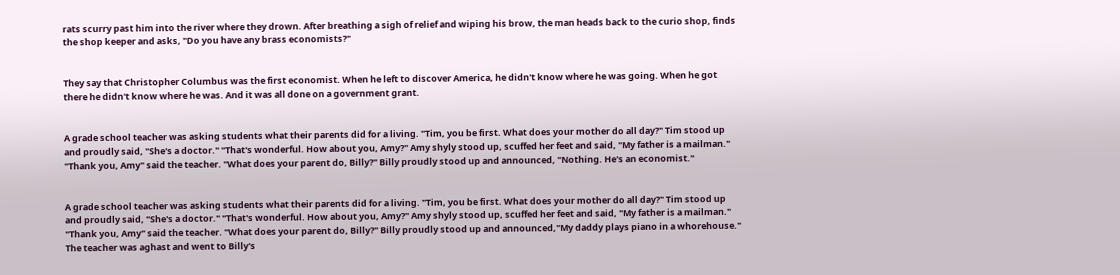rats scurry past him into the river where they drown. After breathing a sigh of relief and wiping his brow, the man heads back to the curio shop, finds the shop keeper and asks, "Do you have any brass economists?"


They say that Christopher Columbus was the first economist. When he left to discover America, he didn't know where he was going. When he got there he didn't know where he was. And it was all done on a government grant.


A grade school teacher was asking students what their parents did for a living. "Tim, you be first. What does your mother do all day?" Tim stood up and proudly said, "She's a doctor." "That's wonderful. How about you, Amy?" Amy shyly stood up, scuffed her feet and said, "My father is a mailman." "Thank you, Amy" said the teacher. "What does your parent do, Billy?" Billy proudly stood up and announced, "Nothing. He's an economist."


A grade school teacher was asking students what their parents did for a living. "Tim, you be first. What does your mother do all day?" Tim stood up and proudly said, "She's a doctor." "That's wonderful. How about you, Amy?" Amy shyly stood up, scuffed her feet and said, "My father is a mailman." "Thank you, Amy" said the teacher. "What does your parent do, Billy?" Billy proudly stood up and announced,"My daddy plays piano in a whorehouse." The teacher was aghast and went to Billy's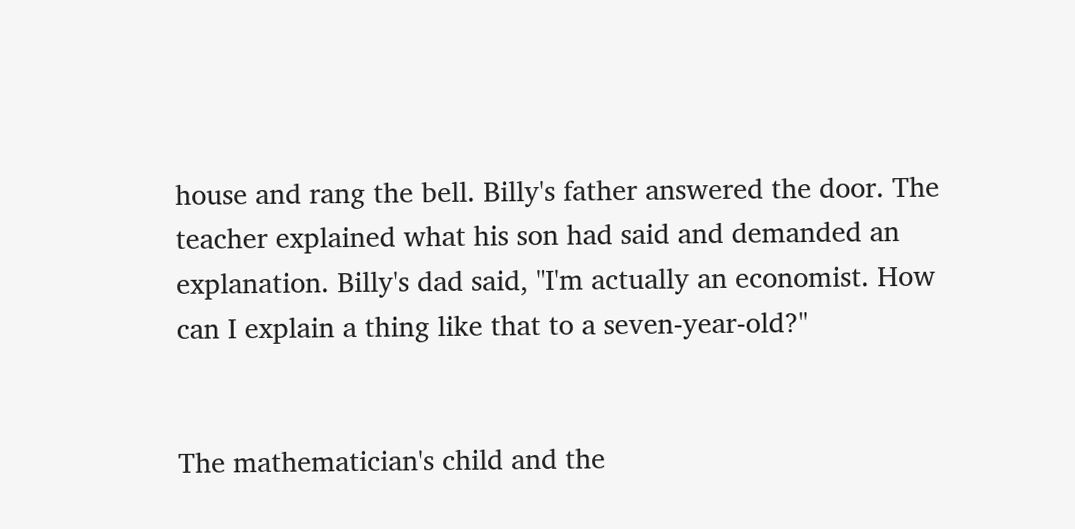house and rang the bell. Billy's father answered the door. The teacher explained what his son had said and demanded an explanation. Billy's dad said, "I'm actually an economist. How can I explain a thing like that to a seven-year-old?"


The mathematician's child and the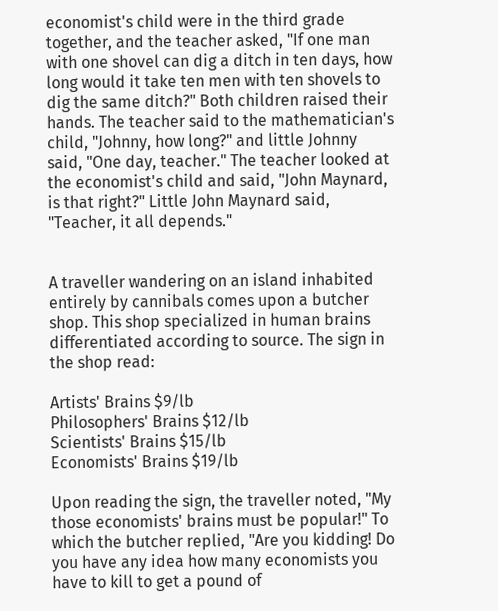economist's child were in the third grade together, and the teacher asked, "If one man with one shovel can dig a ditch in ten days, how long would it take ten men with ten shovels to dig the same ditch?" Both children raised their hands. The teacher said to the mathematician's child, "Johnny, how long?" and little Johnny said, "One day, teacher." The teacher looked at the economist's child and said, "John Maynard, is that right?" Little John Maynard said, "Teacher, it all depends."


A traveller wandering on an island inhabited entirely by cannibals comes upon a butcher shop. This shop specialized in human brains differentiated according to source. The sign in the shop read:

Artists' Brains $9/lb
Philosophers' Brains $12/lb
Scientists' Brains $15/lb
Economists' Brains $19/lb

Upon reading the sign, the traveller noted, "My those economists' brains must be popular!" To which the butcher replied, "Are you kidding! Do you have any idea how many economists you have to kill to get a pound of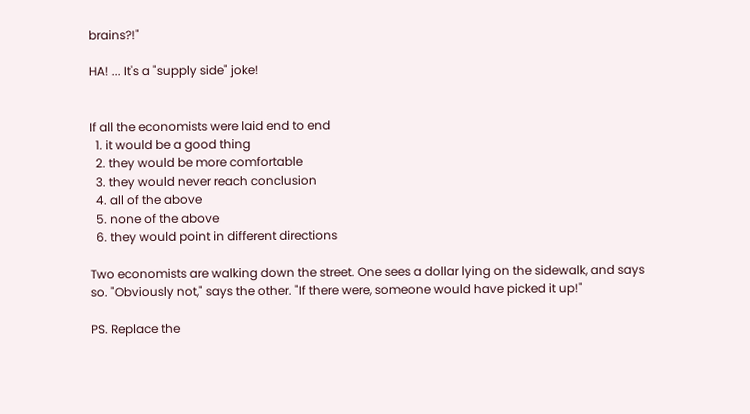brains?!"

HA! ... It's a "supply side" joke!


If all the economists were laid end to end
  1. it would be a good thing
  2. they would be more comfortable
  3. they would never reach conclusion
  4. all of the above
  5. none of the above
  6. they would point in different directions

Two economists are walking down the street. One sees a dollar lying on the sidewalk, and says so. "Obviously not," says the other. "If there were, someone would have picked it up!"

PS. Replace the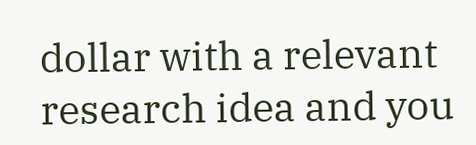dollar with a relevant research idea and you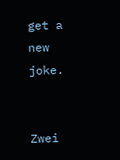get a new joke.


Zwei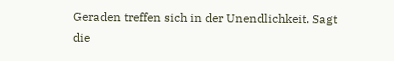Geraden treffen sich in der Unendlichkeit. Sagt die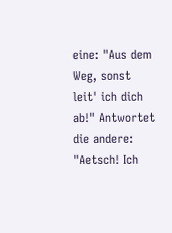eine: "Aus dem Weg, sonst leit' ich dich ab!" Antwortet die andere: "Aetsch! Ich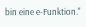bin eine e-Funktion."